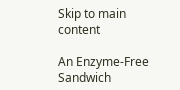Skip to main content

An Enzyme-Free Sandwich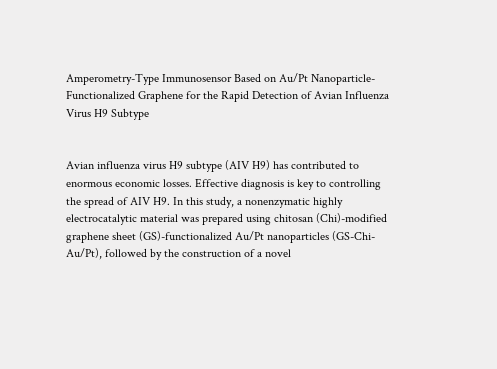Amperometry-Type Immunosensor Based on Au/Pt Nanoparticle-Functionalized Graphene for the Rapid Detection of Avian Influenza Virus H9 Subtype


Avian influenza virus H9 subtype (AIV H9) has contributed to enormous economic losses. Effective diagnosis is key to controlling the spread of AIV H9. In this study, a nonenzymatic highly electrocatalytic material was prepared using chitosan (Chi)-modified graphene sheet (GS)-functionalized Au/Pt nanoparticles (GS-Chi-Au/Pt), followed by the construction of a novel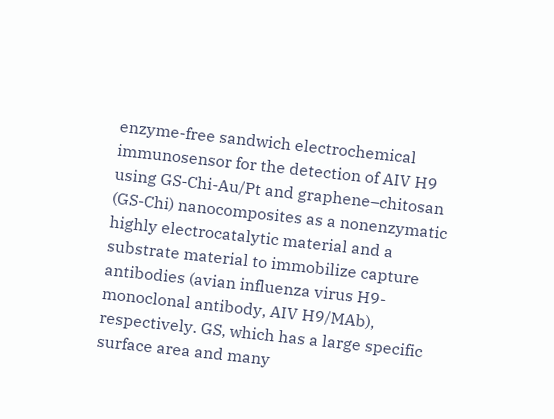enzyme-free sandwich electrochemical immunosensor for the detection of AIV H9 using GS-Chi-Au/Pt and graphene–chitosan (GS-Chi) nanocomposites as a nonenzymatic highly electrocatalytic material and a substrate material to immobilize capture antibodies (avian influenza virus H9-monoclonal antibody, AIV H9/MAb), respectively. GS, which has a large specific surface area and many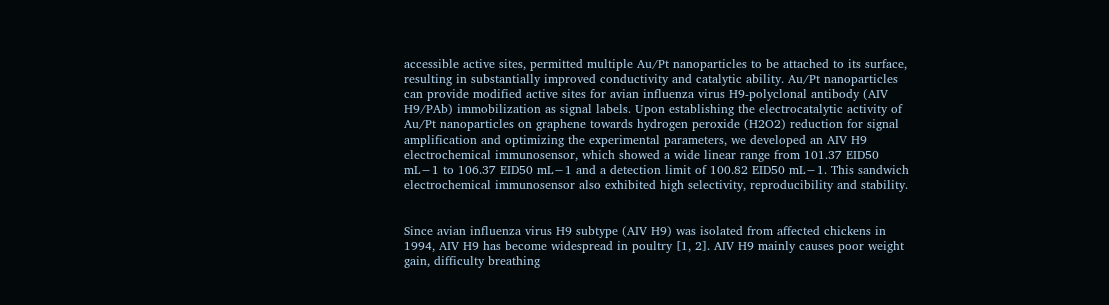accessible active sites, permitted multiple Au/Pt nanoparticles to be attached to its surface, resulting in substantially improved conductivity and catalytic ability. Au/Pt nanoparticles can provide modified active sites for avian influenza virus H9-polyclonal antibody (AIV H9/PAb) immobilization as signal labels. Upon establishing the electrocatalytic activity of Au/Pt nanoparticles on graphene towards hydrogen peroxide (H2O2) reduction for signal amplification and optimizing the experimental parameters, we developed an AIV H9 electrochemical immunosensor, which showed a wide linear range from 101.37 EID50 mL−1 to 106.37 EID50 mL−1 and a detection limit of 100.82 EID50 mL−1. This sandwich electrochemical immunosensor also exhibited high selectivity, reproducibility and stability.


Since avian influenza virus H9 subtype (AIV H9) was isolated from affected chickens in 1994, AIV H9 has become widespread in poultry [1, 2]. AIV H9 mainly causes poor weight gain, difficulty breathing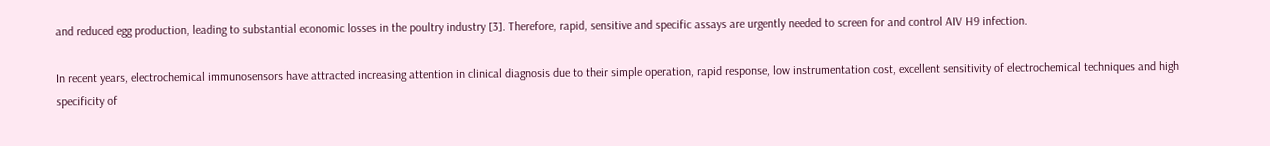and reduced egg production, leading to substantial economic losses in the poultry industry [3]. Therefore, rapid, sensitive and specific assays are urgently needed to screen for and control AIV H9 infection.

In recent years, electrochemical immunosensors have attracted increasing attention in clinical diagnosis due to their simple operation, rapid response, low instrumentation cost, excellent sensitivity of electrochemical techniques and high specificity of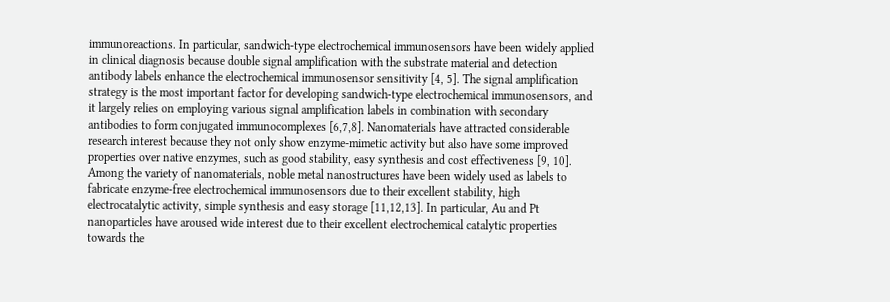immunoreactions. In particular, sandwich-type electrochemical immunosensors have been widely applied in clinical diagnosis because double signal amplification with the substrate material and detection antibody labels enhance the electrochemical immunosensor sensitivity [4, 5]. The signal amplification strategy is the most important factor for developing sandwich-type electrochemical immunosensors, and it largely relies on employing various signal amplification labels in combination with secondary antibodies to form conjugated immunocomplexes [6,7,8]. Nanomaterials have attracted considerable research interest because they not only show enzyme-mimetic activity but also have some improved properties over native enzymes, such as good stability, easy synthesis and cost effectiveness [9, 10]. Among the variety of nanomaterials, noble metal nanostructures have been widely used as labels to fabricate enzyme-free electrochemical immunosensors due to their excellent stability, high electrocatalytic activity, simple synthesis and easy storage [11,12,13]. In particular, Au and Pt nanoparticles have aroused wide interest due to their excellent electrochemical catalytic properties towards the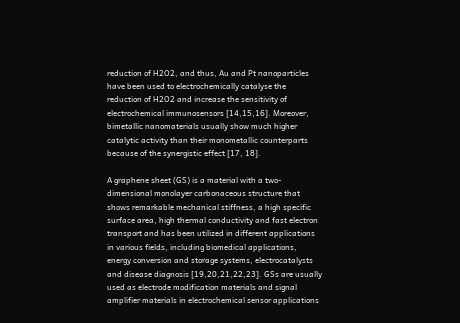reduction of H2O2, and thus, Au and Pt nanoparticles have been used to electrochemically catalyse the reduction of H2O2 and increase the sensitivity of electrochemical immunosensors [14,15,16]. Moreover, bimetallic nanomaterials usually show much higher catalytic activity than their monometallic counterparts because of the synergistic effect [17, 18].

A graphene sheet (GS) is a material with a two-dimensional monolayer carbonaceous structure that shows remarkable mechanical stiffness, a high specific surface area, high thermal conductivity and fast electron transport and has been utilized in different applications in various fields, including biomedical applications, energy conversion and storage systems, electrocatalysts and disease diagnosis [19,20,21,22,23]. GSs are usually used as electrode modification materials and signal amplifier materials in electrochemical sensor applications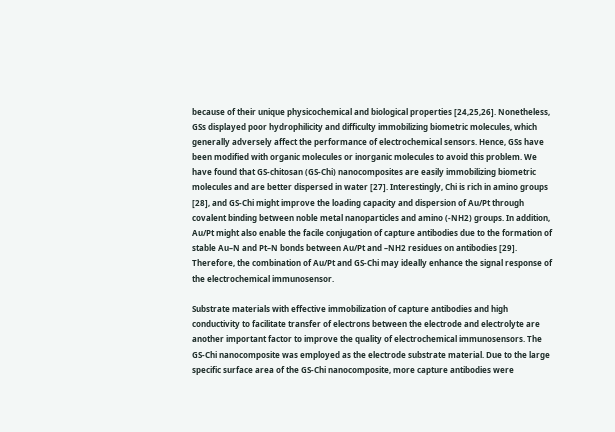because of their unique physicochemical and biological properties [24,25,26]. Nonetheless, GSs displayed poor hydrophilicity and difficulty immobilizing biometric molecules, which generally adversely affect the performance of electrochemical sensors. Hence, GSs have been modified with organic molecules or inorganic molecules to avoid this problem. We have found that GS-chitosan (GS-Chi) nanocomposites are easily immobilizing biometric molecules and are better dispersed in water [27]. Interestingly, Chi is rich in amino groups [28], and GS-Chi might improve the loading capacity and dispersion of Au/Pt through covalent binding between noble metal nanoparticles and amino (-NH2) groups. In addition, Au/Pt might also enable the facile conjugation of capture antibodies due to the formation of stable Au–N and Pt–N bonds between Au/Pt and –NH2 residues on antibodies [29]. Therefore, the combination of Au/Pt and GS-Chi may ideally enhance the signal response of the electrochemical immunosensor.

Substrate materials with effective immobilization of capture antibodies and high conductivity to facilitate transfer of electrons between the electrode and electrolyte are another important factor to improve the quality of electrochemical immunosensors. The GS-Chi nanocomposite was employed as the electrode substrate material. Due to the large specific surface area of the GS-Chi nanocomposite, more capture antibodies were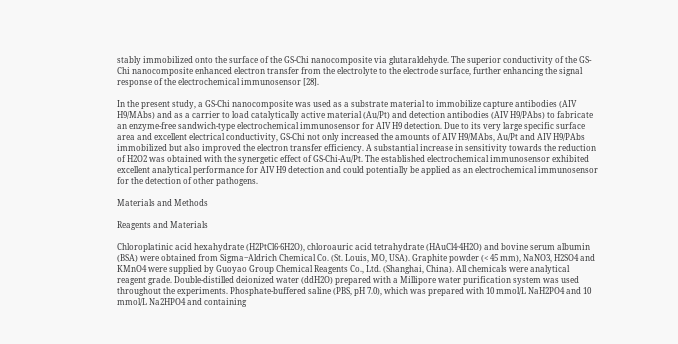stably immobilized onto the surface of the GS-Chi nanocomposite via glutaraldehyde. The superior conductivity of the GS-Chi nanocomposite enhanced electron transfer from the electrolyte to the electrode surface, further enhancing the signal response of the electrochemical immunosensor [28].

In the present study, a GS-Chi nanocomposite was used as a substrate material to immobilize capture antibodies (AIV H9/MAbs) and as a carrier to load catalytically active material (Au/Pt) and detection antibodies (AIV H9/PAbs) to fabricate an enzyme-free sandwich-type electrochemical immunosensor for AIV H9 detection. Due to its very large specific surface area and excellent electrical conductivity, GS-Chi not only increased the amounts of AIV H9/MAbs, Au/Pt and AIV H9/PAbs immobilized but also improved the electron transfer efficiency. A substantial increase in sensitivity towards the reduction of H2O2 was obtained with the synergetic effect of GS-Chi-Au/Pt. The established electrochemical immunosensor exhibited excellent analytical performance for AIV H9 detection and could potentially be applied as an electrochemical immunosensor for the detection of other pathogens.

Materials and Methods

Reagents and Materials

Chloroplatinic acid hexahydrate (H2PtCl6·6H2O), chloroauric acid tetrahydrate (HAuCl4·4H2O) and bovine serum albumin (BSA) were obtained from Sigma‒Aldrich Chemical Co. (St. Louis, MO, USA). Graphite powder (< 45 mm), NaNO3, H2SO4 and KMnO4 were supplied by Guoyao Group Chemical Reagents Co., Ltd. (Shanghai, China). All chemicals were analytical reagent grade. Double-distilled deionized water (ddH2O) prepared with a Millipore water purification system was used throughout the experiments. Phosphate-buffered saline (PBS, pH 7.0), which was prepared with 10 mmol/L NaH2PO4 and 10 mmol/L Na2HPO4 and containing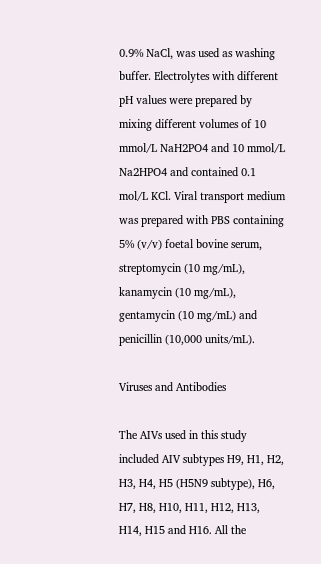0.9% NaCl, was used as washing buffer. Electrolytes with different pH values were prepared by mixing different volumes of 10 mmol/L NaH2PO4 and 10 mmol/L Na2HPO4 and contained 0.1 mol/L KCl. Viral transport medium was prepared with PBS containing 5% (v/v) foetal bovine serum, streptomycin (10 mg/mL), kanamycin (10 mg/mL), gentamycin (10 mg/mL) and penicillin (10,000 units/mL).

Viruses and Antibodies

The AIVs used in this study included AIV subtypes H9, H1, H2, H3, H4, H5 (H5N9 subtype), H6, H7, H8, H10, H11, H12, H13, H14, H15 and H16. All the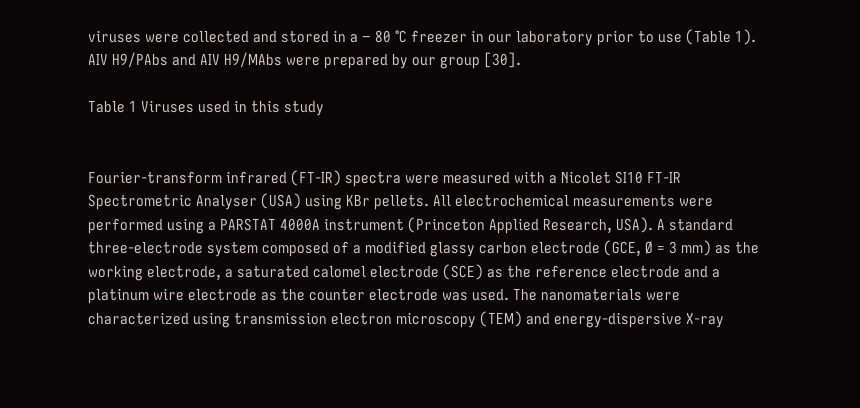viruses were collected and stored in a − 80 °C freezer in our laboratory prior to use (Table 1). AIV H9/PAbs and AIV H9/MAbs were prepared by our group [30].

Table 1 Viruses used in this study


Fourier-transform infrared (FT-IR) spectra were measured with a Nicolet SI10 FT-IR Spectrometric Analyser (USA) using KBr pellets. All electrochemical measurements were performed using a PARSTAT 4000A instrument (Princeton Applied Research, USA). A standard three-electrode system composed of a modified glassy carbon electrode (GCE, Ø = 3 mm) as the working electrode, a saturated calomel electrode (SCE) as the reference electrode and a platinum wire electrode as the counter electrode was used. The nanomaterials were characterized using transmission electron microscopy (TEM) and energy-dispersive X-ray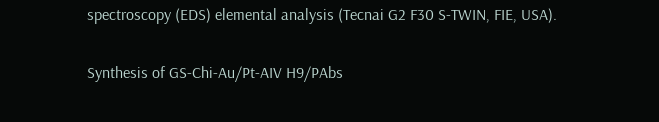spectroscopy (EDS) elemental analysis (Tecnai G2 F30 S-TWIN, FIE, USA).

Synthesis of GS-Chi-Au/Pt-AIV H9/PAbs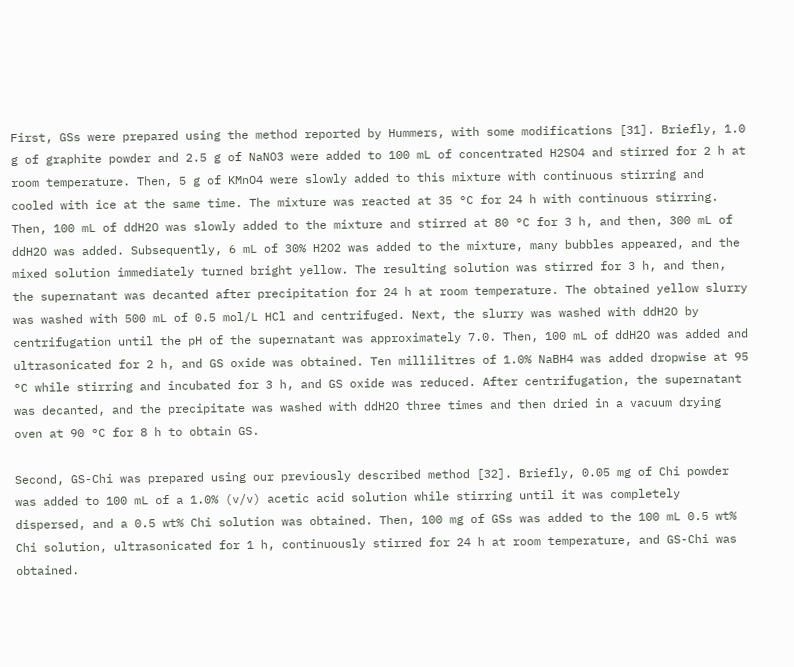First, GSs were prepared using the method reported by Hummers, with some modifications [31]. Briefly, 1.0 g of graphite powder and 2.5 g of NaNO3 were added to 100 mL of concentrated H2SO4 and stirred for 2 h at room temperature. Then, 5 g of KMnO4 were slowly added to this mixture with continuous stirring and cooled with ice at the same time. The mixture was reacted at 35 °C for 24 h with continuous stirring. Then, 100 mL of ddH2O was slowly added to the mixture and stirred at 80 °C for 3 h, and then, 300 mL of ddH2O was added. Subsequently, 6 mL of 30% H2O2 was added to the mixture, many bubbles appeared, and the mixed solution immediately turned bright yellow. The resulting solution was stirred for 3 h, and then, the supernatant was decanted after precipitation for 24 h at room temperature. The obtained yellow slurry was washed with 500 mL of 0.5 mol/L HCl and centrifuged. Next, the slurry was washed with ddH2O by centrifugation until the pH of the supernatant was approximately 7.0. Then, 100 mL of ddH2O was added and ultrasonicated for 2 h, and GS oxide was obtained. Ten millilitres of 1.0% NaBH4 was added dropwise at 95 °C while stirring and incubated for 3 h, and GS oxide was reduced. After centrifugation, the supernatant was decanted, and the precipitate was washed with ddH2O three times and then dried in a vacuum drying oven at 90 °C for 8 h to obtain GS.

Second, GS-Chi was prepared using our previously described method [32]. Briefly, 0.05 mg of Chi powder was added to 100 mL of a 1.0% (v/v) acetic acid solution while stirring until it was completely dispersed, and a 0.5 wt% Chi solution was obtained. Then, 100 mg of GSs was added to the 100 mL 0.5 wt% Chi solution, ultrasonicated for 1 h, continuously stirred for 24 h at room temperature, and GS-Chi was obtained.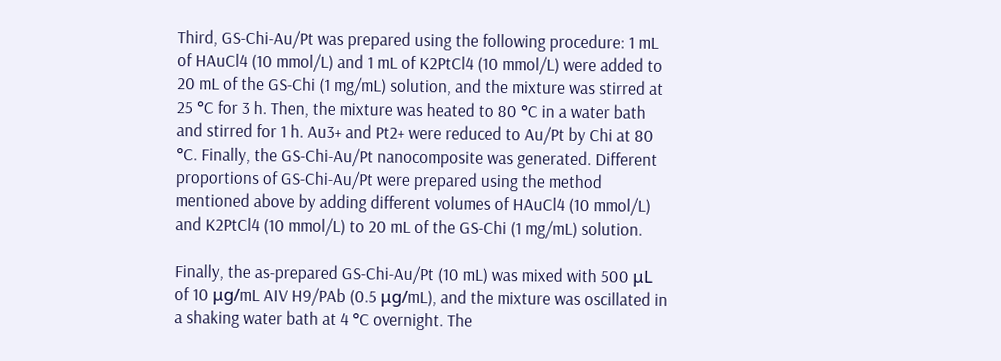Third, GS-Chi-Au/Pt was prepared using the following procedure: 1 mL of HAuCl4 (10 mmol/L) and 1 mL of K2PtCl4 (10 mmol/L) were added to 20 mL of the GS-Chi (1 mg/mL) solution, and the mixture was stirred at 25 °C for 3 h. Then, the mixture was heated to 80 °C in a water bath and stirred for 1 h. Au3+ and Pt2+ were reduced to Au/Pt by Chi at 80 °C. Finally, the GS-Chi-Au/Pt nanocomposite was generated. Different proportions of GS-Chi-Au/Pt were prepared using the method mentioned above by adding different volumes of HAuCl4 (10 mmol/L) and K2PtCl4 (10 mmol/L) to 20 mL of the GS-Chi (1 mg/mL) solution.

Finally, the as-prepared GS-Chi-Au/Pt (10 mL) was mixed with 500 μL of 10 μg/mL AIV H9/PAb (0.5 μg/mL), and the mixture was oscillated in a shaking water bath at 4 °C overnight. The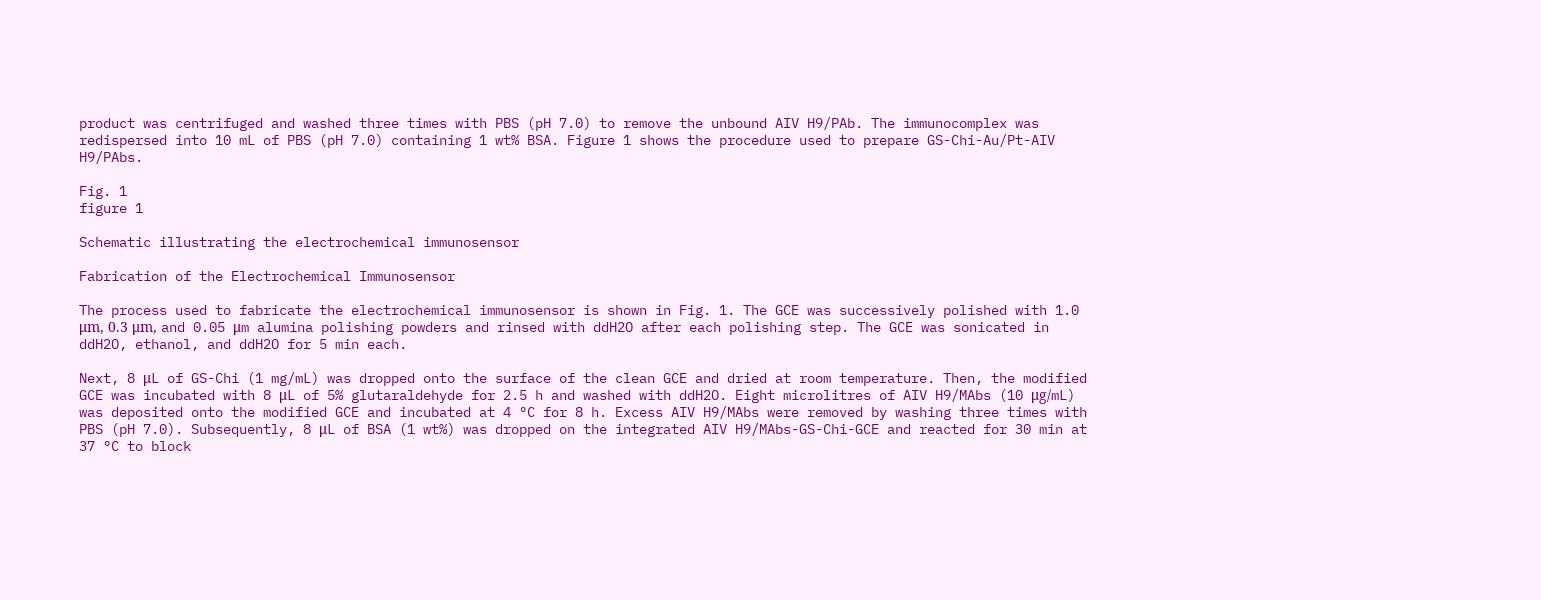product was centrifuged and washed three times with PBS (pH 7.0) to remove the unbound AIV H9/PAb. The immunocomplex was redispersed into 10 mL of PBS (pH 7.0) containing 1 wt% BSA. Figure 1 shows the procedure used to prepare GS-Chi-Au/Pt-AIV H9/PAbs.

Fig. 1
figure 1

Schematic illustrating the electrochemical immunosensor

Fabrication of the Electrochemical Immunosensor

The process used to fabricate the electrochemical immunosensor is shown in Fig. 1. The GCE was successively polished with 1.0 μm, 0.3 μm, and 0.05 μm alumina polishing powders and rinsed with ddH2O after each polishing step. The GCE was sonicated in ddH2O, ethanol, and ddH2O for 5 min each.

Next, 8 μL of GS-Chi (1 mg/mL) was dropped onto the surface of the clean GCE and dried at room temperature. Then, the modified GCE was incubated with 8 μL of 5% glutaraldehyde for 2.5 h and washed with ddH2O. Eight microlitres of AIV H9/MAbs (10 μg/mL) was deposited onto the modified GCE and incubated at 4 °C for 8 h. Excess AIV H9/MAbs were removed by washing three times with PBS (pH 7.0). Subsequently, 8 μL of BSA (1 wt%) was dropped on the integrated AIV H9/MAbs-GS-Chi-GCE and reacted for 30 min at 37 °C to block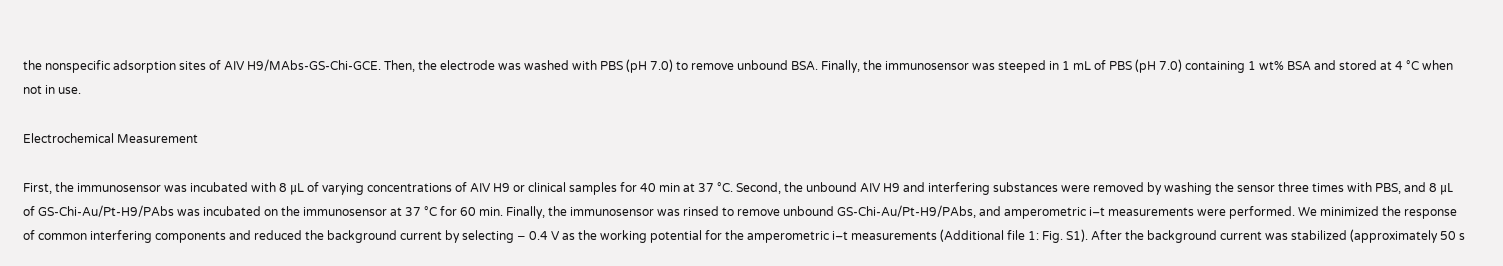the nonspecific adsorption sites of AIV H9/MAbs-GS-Chi-GCE. Then, the electrode was washed with PBS (pH 7.0) to remove unbound BSA. Finally, the immunosensor was steeped in 1 mL of PBS (pH 7.0) containing 1 wt% BSA and stored at 4 °C when not in use.

Electrochemical Measurement

First, the immunosensor was incubated with 8 μL of varying concentrations of AIV H9 or clinical samples for 40 min at 37 °C. Second, the unbound AIV H9 and interfering substances were removed by washing the sensor three times with PBS, and 8 μL of GS-Chi-Au/Pt-H9/PAbs was incubated on the immunosensor at 37 °C for 60 min. Finally, the immunosensor was rinsed to remove unbound GS-Chi-Au/Pt-H9/PAbs, and amperometric i–t measurements were performed. We minimized the response of common interfering components and reduced the background current by selecting − 0.4 V as the working potential for the amperometric i–t measurements (Additional file 1: Fig. S1). After the background current was stabilized (approximately 50 s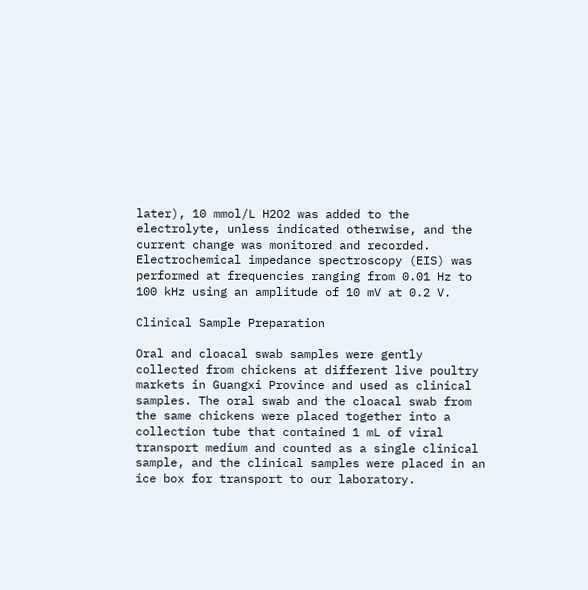later), 10 mmol/L H2O2 was added to the electrolyte, unless indicated otherwise, and the current change was monitored and recorded. Electrochemical impedance spectroscopy (EIS) was performed at frequencies ranging from 0.01 Hz to 100 kHz using an amplitude of 10 mV at 0.2 V.

Clinical Sample Preparation

Oral and cloacal swab samples were gently collected from chickens at different live poultry markets in Guangxi Province and used as clinical samples. The oral swab and the cloacal swab from the same chickens were placed together into a collection tube that contained 1 mL of viral transport medium and counted as a single clinical sample, and the clinical samples were placed in an ice box for transport to our laboratory.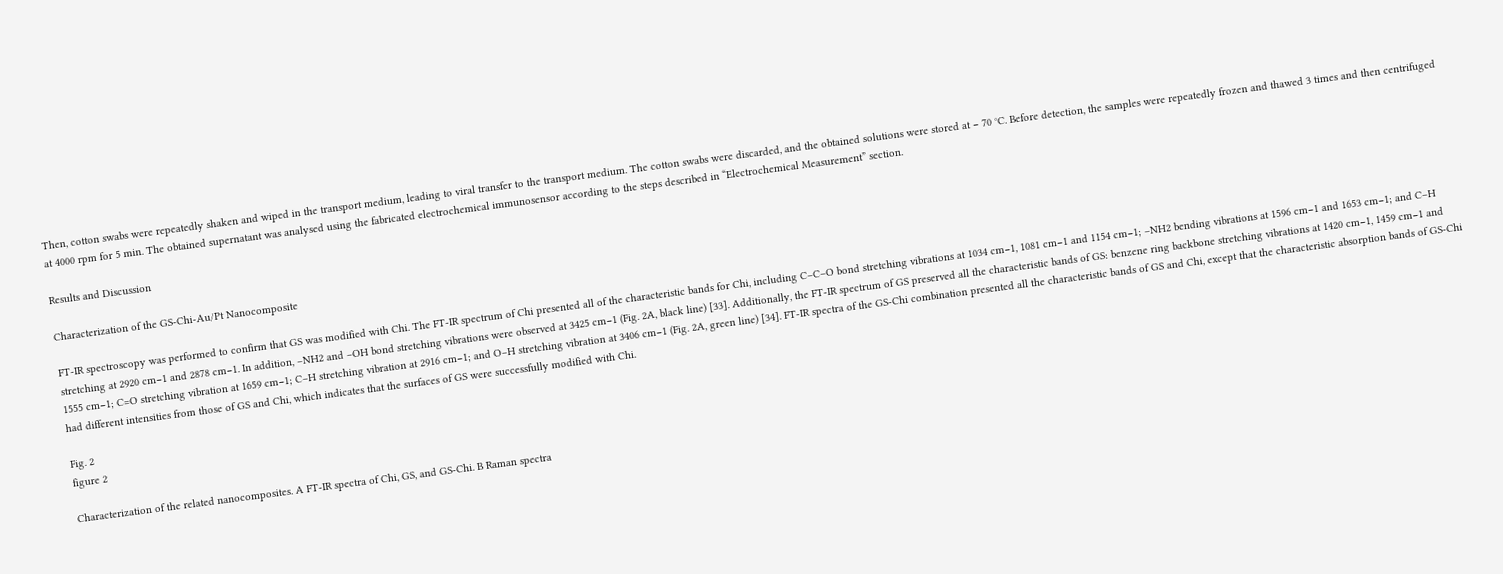Then, cotton swabs were repeatedly shaken and wiped in the transport medium, leading to viral transfer to the transport medium. The cotton swabs were discarded, and the obtained solutions were stored at − 70 °C. Before detection, the samples were repeatedly frozen and thawed 3 times and then centrifuged at 4000 rpm for 5 min. The obtained supernatant was analysed using the fabricated electrochemical immunosensor according to the steps described in “Electrochemical Measurement” section.

Results and Discussion

Characterization of the GS-Chi-Au/Pt Nanocomposite

FT-IR spectroscopy was performed to confirm that GS was modified with Chi. The FT-IR spectrum of Chi presented all of the characteristic bands for Chi, including C–C–O bond stretching vibrations at 1034 cm−1, 1081 cm−1 and 1154 cm−1; –NH2 bending vibrations at 1596 cm−1 and 1653 cm−1; and C–H stretching at 2920 cm−1 and 2878 cm−1. In addition, –NH2 and –OH bond stretching vibrations were observed at 3425 cm−1 (Fig. 2A, black line) [33]. Additionally, the FT-IR spectrum of GS preserved all the characteristic bands of GS: benzene ring backbone stretching vibrations at 1420 cm−1, 1459 cm−1 and 1555 cm−1; C=O stretching vibration at 1659 cm−1; C–H stretching vibration at 2916 cm−1; and O–H stretching vibration at 3406 cm−1 (Fig. 2A, green line) [34]. FT-IR spectra of the GS-Chi combination presented all the characteristic bands of GS and Chi, except that the characteristic absorption bands of GS-Chi had different intensities from those of GS and Chi, which indicates that the surfaces of GS were successfully modified with Chi.

Fig. 2
figure 2

Characterization of the related nanocomposites. A FT-IR spectra of Chi, GS, and GS-Chi. B Raman spectra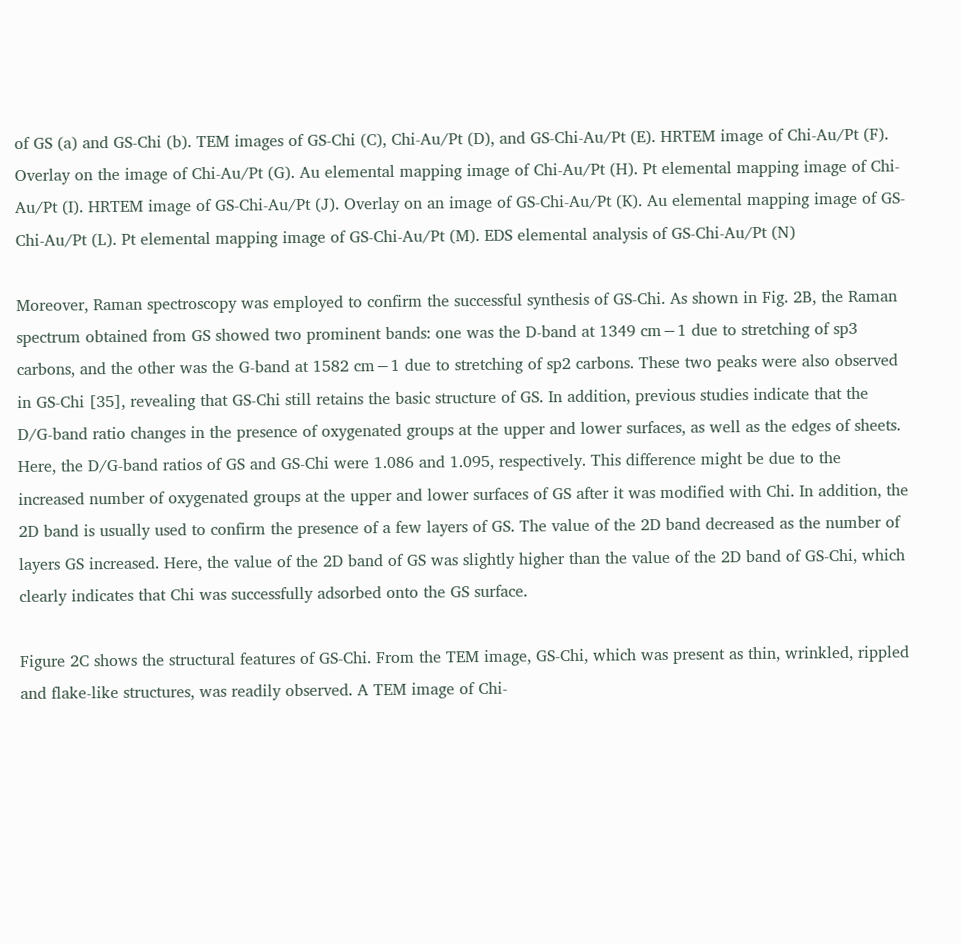of GS (a) and GS-Chi (b). TEM images of GS-Chi (C), Chi-Au/Pt (D), and GS-Chi-Au/Pt (E). HRTEM image of Chi-Au/Pt (F). Overlay on the image of Chi-Au/Pt (G). Au elemental mapping image of Chi-Au/Pt (H). Pt elemental mapping image of Chi-Au/Pt (I). HRTEM image of GS-Chi-Au/Pt (J). Overlay on an image of GS-Chi-Au/Pt (K). Au elemental mapping image of GS-Chi-Au/Pt (L). Pt elemental mapping image of GS-Chi-Au/Pt (M). EDS elemental analysis of GS-Chi-Au/Pt (N)

Moreover, Raman spectroscopy was employed to confirm the successful synthesis of GS-Chi. As shown in Fig. 2B, the Raman spectrum obtained from GS showed two prominent bands: one was the D-band at 1349 cm−1 due to stretching of sp3 carbons, and the other was the G-band at 1582 cm−1 due to stretching of sp2 carbons. These two peaks were also observed in GS-Chi [35], revealing that GS-Chi still retains the basic structure of GS. In addition, previous studies indicate that the D/G-band ratio changes in the presence of oxygenated groups at the upper and lower surfaces, as well as the edges of sheets. Here, the D/G-band ratios of GS and GS-Chi were 1.086 and 1.095, respectively. This difference might be due to the increased number of oxygenated groups at the upper and lower surfaces of GS after it was modified with Chi. In addition, the 2D band is usually used to confirm the presence of a few layers of GS. The value of the 2D band decreased as the number of layers GS increased. Here, the value of the 2D band of GS was slightly higher than the value of the 2D band of GS-Chi, which clearly indicates that Chi was successfully adsorbed onto the GS surface.

Figure 2C shows the structural features of GS-Chi. From the TEM image, GS-Chi, which was present as thin, wrinkled, rippled and flake-like structures, was readily observed. A TEM image of Chi-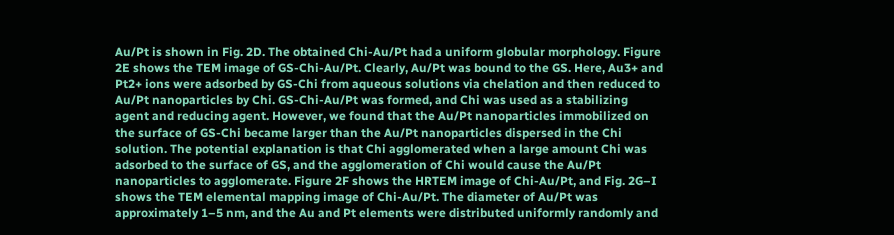Au/Pt is shown in Fig. 2D. The obtained Chi-Au/Pt had a uniform globular morphology. Figure 2E shows the TEM image of GS-Chi-Au/Pt. Clearly, Au/Pt was bound to the GS. Here, Au3+ and Pt2+ ions were adsorbed by GS-Chi from aqueous solutions via chelation and then reduced to Au/Pt nanoparticles by Chi. GS-Chi-Au/Pt was formed, and Chi was used as a stabilizing agent and reducing agent. However, we found that the Au/Pt nanoparticles immobilized on the surface of GS-Chi became larger than the Au/Pt nanoparticles dispersed in the Chi solution. The potential explanation is that Chi agglomerated when a large amount Chi was adsorbed to the surface of GS, and the agglomeration of Chi would cause the Au/Pt nanoparticles to agglomerate. Figure 2F shows the HRTEM image of Chi-Au/Pt, and Fig. 2G–I shows the TEM elemental mapping image of Chi-Au/Pt. The diameter of Au/Pt was approximately 1–5 nm, and the Au and Pt elements were distributed uniformly randomly and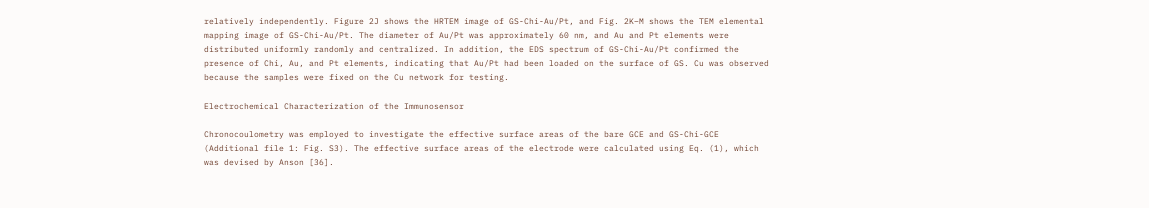relatively independently. Figure 2J shows the HRTEM image of GS-Chi-Au/Pt, and Fig. 2K–M shows the TEM elemental mapping image of GS-Chi-Au/Pt. The diameter of Au/Pt was approximately 60 nm, and Au and Pt elements were distributed uniformly randomly and centralized. In addition, the EDS spectrum of GS-Chi-Au/Pt confirmed the presence of Chi, Au, and Pt elements, indicating that Au/Pt had been loaded on the surface of GS. Cu was observed because the samples were fixed on the Cu network for testing.

Electrochemical Characterization of the Immunosensor

Chronocoulometry was employed to investigate the effective surface areas of the bare GCE and GS-Chi-GCE (Additional file 1: Fig. S3). The effective surface areas of the electrode were calculated using Eq. (1), which was devised by Anson [36].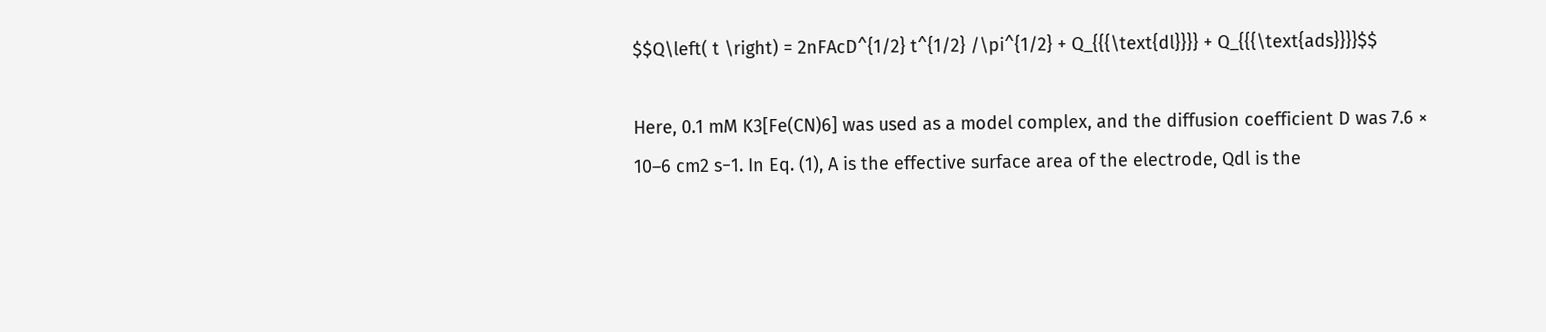$$Q\left( t \right) = 2nFAcD^{1/2} t^{1/2} /\pi^{1/2} + Q_{{{\text{dl}}}} + Q_{{{\text{ads}}}}$$

Here, 0.1 mM K3[Fe(CN)6] was used as a model complex, and the diffusion coefficient D was 7.6 × 10–6 cm2 s−1. In Eq. (1), A is the effective surface area of the electrode, Qdl is the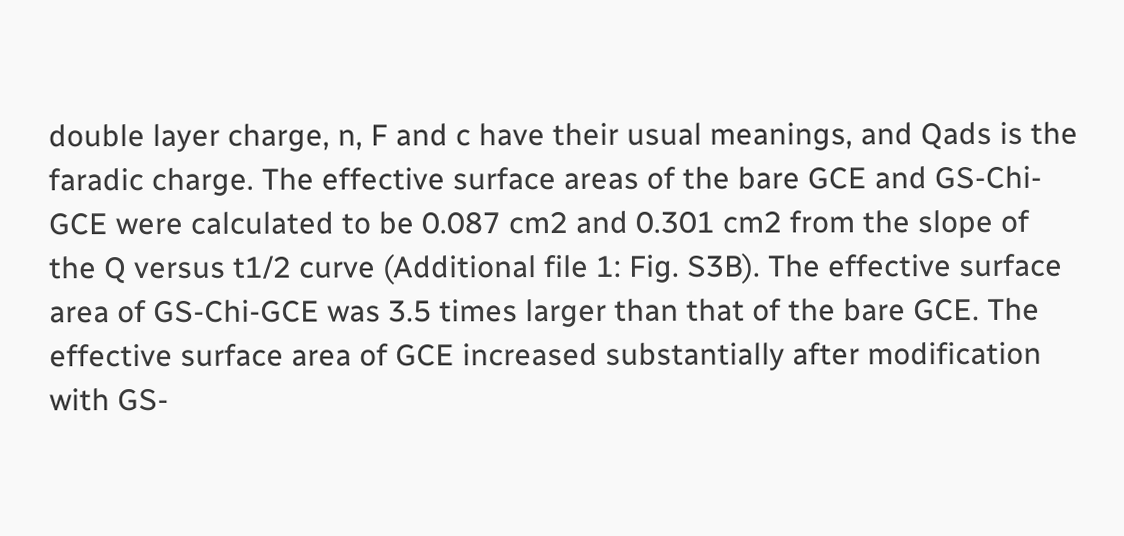double layer charge, n, F and c have their usual meanings, and Qads is the faradic charge. The effective surface areas of the bare GCE and GS-Chi-GCE were calculated to be 0.087 cm2 and 0.301 cm2 from the slope of the Q versus t1/2 curve (Additional file 1: Fig. S3B). The effective surface area of GS-Chi-GCE was 3.5 times larger than that of the bare GCE. The effective surface area of GCE increased substantially after modification with GS-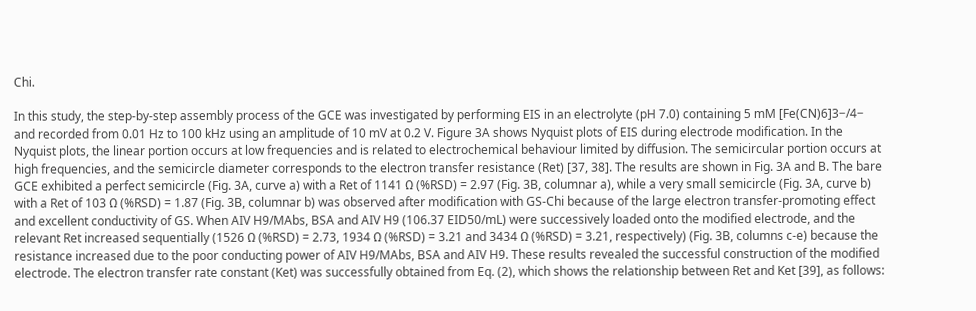Chi.

In this study, the step-by-step assembly process of the GCE was investigated by performing EIS in an electrolyte (pH 7.0) containing 5 mM [Fe(CN)6]3−/4− and recorded from 0.01 Hz to 100 kHz using an amplitude of 10 mV at 0.2 V. Figure 3A shows Nyquist plots of EIS during electrode modification. In the Nyquist plots, the linear portion occurs at low frequencies and is related to electrochemical behaviour limited by diffusion. The semicircular portion occurs at high frequencies, and the semicircle diameter corresponds to the electron transfer resistance (Ret) [37, 38]. The results are shown in Fig. 3A and B. The bare GCE exhibited a perfect semicircle (Fig. 3A, curve a) with a Ret of 1141 Ω (%RSD) = 2.97 (Fig. 3B, columnar a), while a very small semicircle (Fig. 3A, curve b) with a Ret of 103 Ω (%RSD) = 1.87 (Fig. 3B, columnar b) was observed after modification with GS-Chi because of the large electron transfer-promoting effect and excellent conductivity of GS. When AIV H9/MAbs, BSA and AIV H9 (106.37 EID50/mL) were successively loaded onto the modified electrode, and the relevant Ret increased sequentially (1526 Ω (%RSD) = 2.73, 1934 Ω (%RSD) = 3.21 and 3434 Ω (%RSD) = 3.21, respectively) (Fig. 3B, columns c-e) because the resistance increased due to the poor conducting power of AIV H9/MAbs, BSA and AIV H9. These results revealed the successful construction of the modified electrode. The electron transfer rate constant (Ket) was successfully obtained from Eq. (2), which shows the relationship between Ret and Ket [39], as follows: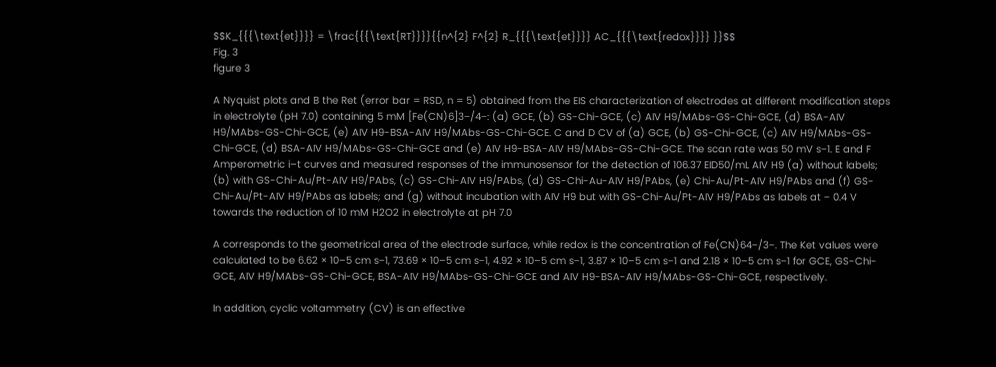$$K_{{{\text{et}}}} = \frac{{{\text{RT}}}}{{n^{2} F^{2} R_{{{\text{et}}}} AC_{{{\text{redox}}}} }}$$
Fig. 3
figure 3

A Nyquist plots and B the Ret (error bar = RSD, n = 5) obtained from the EIS characterization of electrodes at different modification steps in electrolyte (pH 7.0) containing 5 mM [Fe(CN)6]3−/4−: (a) GCE, (b) GS-Chi-GCE, (c) AIV H9/MAbs-GS-Chi-GCE, (d) BSA-AIV H9/MAbs-GS-Chi-GCE, (e) AIV H9-BSA-AIV H9/MAbs-GS-Chi-GCE. C and D CV of (a) GCE, (b) GS-Chi-GCE, (c) AIV H9/MAbs-GS-Chi-GCE, (d) BSA-AIV H9/MAbs-GS-Chi-GCE and (e) AIV H9-BSA-AIV H9/MAbs-GS-Chi-GCE. The scan rate was 50 mV s−1. E and F Amperometric i–t curves and measured responses of the immunosensor for the detection of 106.37 EID50/mL AIV H9 (a) without labels; (b) with GS-Chi-Au/Pt-AIV H9/PAbs, (c) GS-Chi-AIV H9/PAbs, (d) GS-Chi-Au-AIV H9/PAbs, (e) Chi-Au/Pt-AIV H9/PAbs and (f) GS-Chi-Au/Pt-AIV H9/PAbs as labels; and (g) without incubation with AIV H9 but with GS-Chi-Au/Pt-AIV H9/PAbs as labels at − 0.4 V towards the reduction of 10 mM H2O2 in electrolyte at pH 7.0

A corresponds to the geometrical area of the electrode surface, while redox is the concentration of Fe(CN)64−/3−. The Ket values were calculated to be 6.62 × 10–5 cm s−1, 73.69 × 10–5 cm s−1, 4.92 × 10–5 cm s−1, 3.87 × 10–5 cm s−1 and 2.18 × 10–5 cm s−1 for GCE, GS-Chi-GCE, AIV H9/MAbs-GS-Chi-GCE, BSA-AIV H9/MAbs-GS-Chi-GCE and AIV H9-BSA-AIV H9/MAbs-GS-Chi-GCE, respectively.

In addition, cyclic voltammetry (CV) is an effective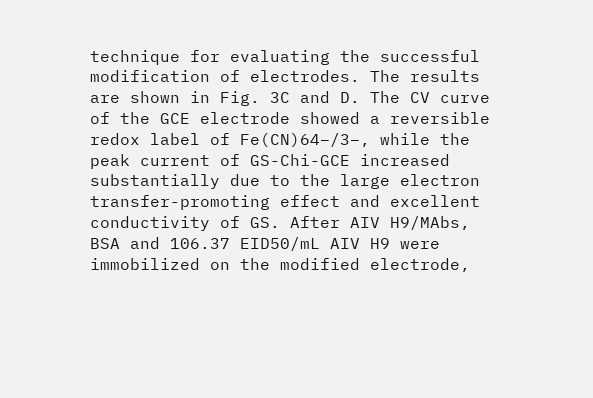technique for evaluating the successful modification of electrodes. The results are shown in Fig. 3C and D. The CV curve of the GCE electrode showed a reversible redox label of Fe(CN)64−/3−, while the peak current of GS-Chi-GCE increased substantially due to the large electron transfer-promoting effect and excellent conductivity of GS. After AIV H9/MAbs, BSA and 106.37 EID50/mL AIV H9 were immobilized on the modified electrode,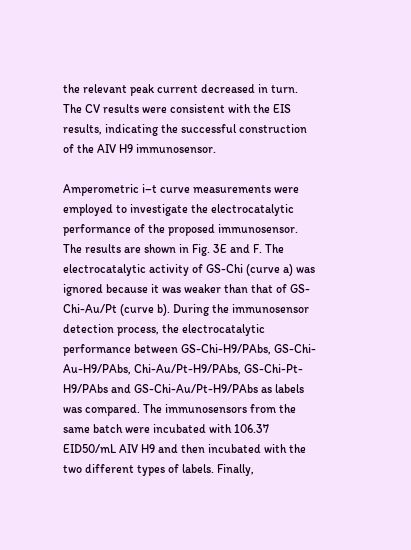the relevant peak current decreased in turn. The CV results were consistent with the EIS results, indicating the successful construction of the AIV H9 immunosensor.

Amperometric i–t curve measurements were employed to investigate the electrocatalytic performance of the proposed immunosensor. The results are shown in Fig. 3E and F. The electrocatalytic activity of GS-Chi (curve a) was ignored because it was weaker than that of GS-Chi-Au/Pt (curve b). During the immunosensor detection process, the electrocatalytic performance between GS-Chi-H9/PAbs, GS-Chi-Au-H9/PAbs, Chi-Au/Pt-H9/PAbs, GS-Chi-Pt-H9/PAbs and GS-Chi-Au/Pt-H9/PAbs as labels was compared. The immunosensors from the same batch were incubated with 106.37 EID50/mL AIV H9 and then incubated with the two different types of labels. Finally,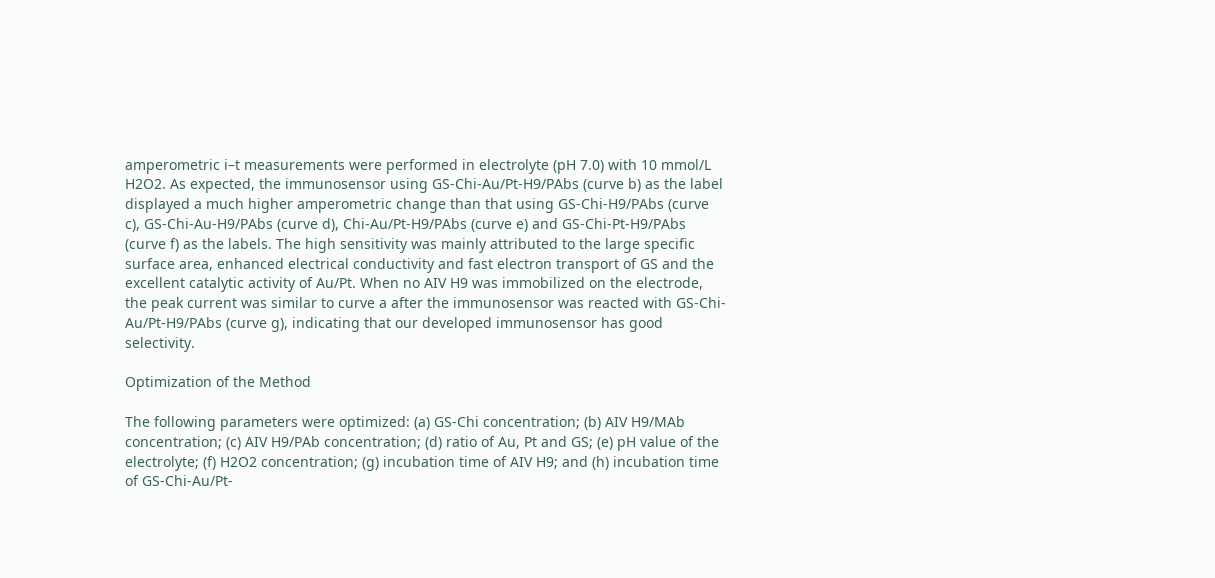amperometric i–t measurements were performed in electrolyte (pH 7.0) with 10 mmol/L H2O2. As expected, the immunosensor using GS-Chi-Au/Pt-H9/PAbs (curve b) as the label displayed a much higher amperometric change than that using GS-Chi-H9/PAbs (curve c), GS-Chi-Au-H9/PAbs (curve d), Chi-Au/Pt-H9/PAbs (curve e) and GS-Chi-Pt-H9/PAbs (curve f) as the labels. The high sensitivity was mainly attributed to the large specific surface area, enhanced electrical conductivity and fast electron transport of GS and the excellent catalytic activity of Au/Pt. When no AIV H9 was immobilized on the electrode, the peak current was similar to curve a after the immunosensor was reacted with GS-Chi-Au/Pt-H9/PAbs (curve g), indicating that our developed immunosensor has good selectivity.

Optimization of the Method

The following parameters were optimized: (a) GS-Chi concentration; (b) AIV H9/MAb concentration; (c) AIV H9/PAb concentration; (d) ratio of Au, Pt and GS; (e) pH value of the electrolyte; (f) H2O2 concentration; (g) incubation time of AIV H9; and (h) incubation time of GS-Chi-Au/Pt-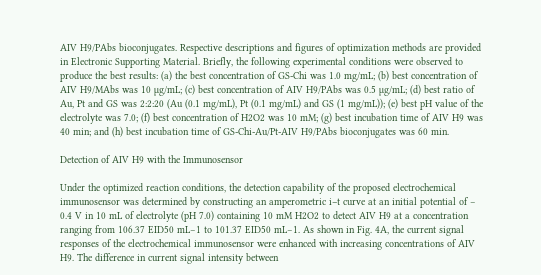AIV H9/PAbs bioconjugates. Respective descriptions and figures of optimization methods are provided in Electronic Supporting Material. Briefly, the following experimental conditions were observed to produce the best results: (a) the best concentration of GS-Chi was 1.0 mg/mL; (b) best concentration of AIV H9/MAbs was 10 µg/mL; (c) best concentration of AIV H9/PAbs was 0.5 µg/mL; (d) best ratio of Au, Pt and GS was 2:2:20 (Au (0.1 mg/mL), Pt (0.1 mg/mL) and GS (1 mg/mL)); (e) best pH value of the electrolyte was 7.0; (f) best concentration of H2O2 was 10 mM; (g) best incubation time of AIV H9 was 40 min; and (h) best incubation time of GS-Chi-Au/Pt-AIV H9/PAbs bioconjugates was 60 min.

Detection of AIV H9 with the Immunosensor

Under the optimized reaction conditions, the detection capability of the proposed electrochemical immunosensor was determined by constructing an amperometric i–t curve at an initial potential of − 0.4 V in 10 mL of electrolyte (pH 7.0) containing 10 mM H2O2 to detect AIV H9 at a concentration ranging from 106.37 EID50 mL−1 to 101.37 EID50 mL−1. As shown in Fig. 4A, the current signal responses of the electrochemical immunosensor were enhanced with increasing concentrations of AIV H9. The difference in current signal intensity between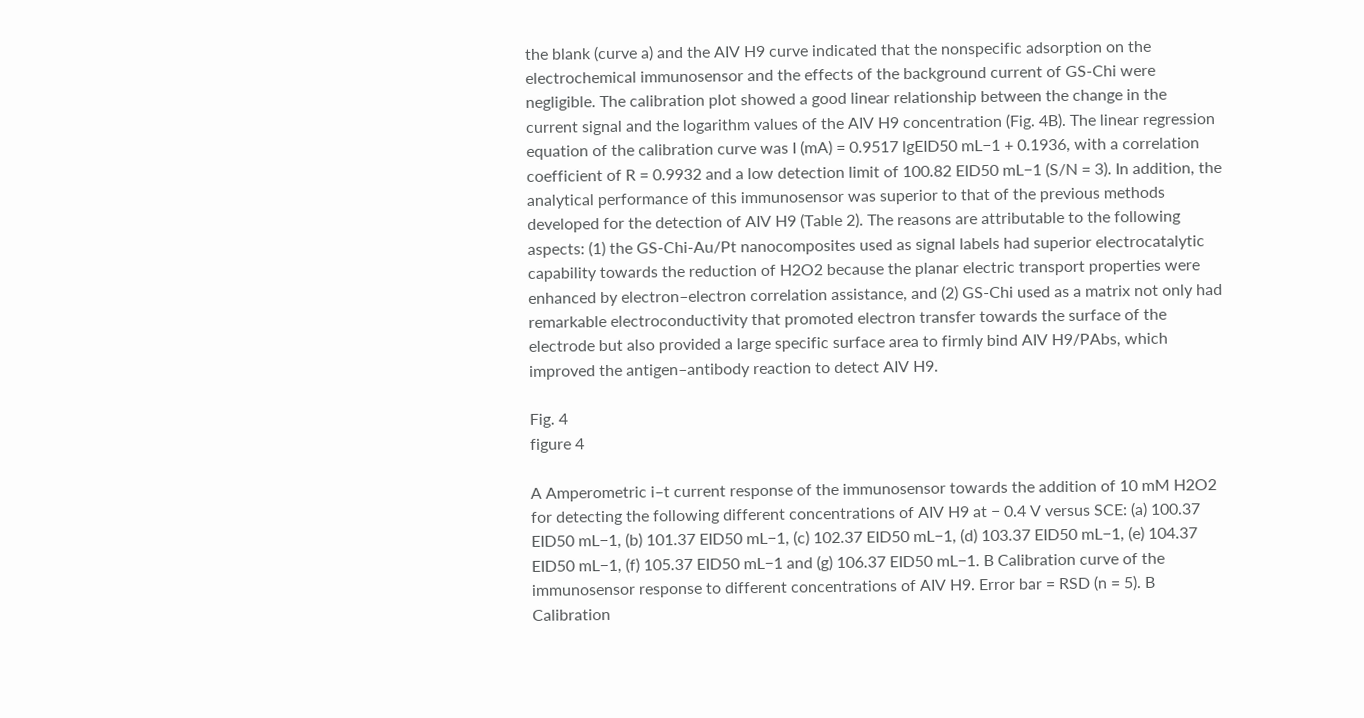the blank (curve a) and the AIV H9 curve indicated that the nonspecific adsorption on the electrochemical immunosensor and the effects of the background current of GS-Chi were negligible. The calibration plot showed a good linear relationship between the change in the current signal and the logarithm values of the AIV H9 concentration (Fig. 4B). The linear regression equation of the calibration curve was I (mA) = 0.9517 lgEID50 mL−1 + 0.1936, with a correlation coefficient of R = 0.9932 and a low detection limit of 100.82 EID50 mL−1 (S/N = 3). In addition, the analytical performance of this immunosensor was superior to that of the previous methods developed for the detection of AIV H9 (Table 2). The reasons are attributable to the following aspects: (1) the GS-Chi-Au/Pt nanocomposites used as signal labels had superior electrocatalytic capability towards the reduction of H2O2 because the planar electric transport properties were enhanced by electron–electron correlation assistance, and (2) GS-Chi used as a matrix not only had remarkable electroconductivity that promoted electron transfer towards the surface of the electrode but also provided a large specific surface area to firmly bind AIV H9/PAbs, which improved the antigen–antibody reaction to detect AIV H9.

Fig. 4
figure 4

A Amperometric i–t current response of the immunosensor towards the addition of 10 mM H2O2 for detecting the following different concentrations of AIV H9 at − 0.4 V versus SCE: (a) 100.37 EID50 mL−1, (b) 101.37 EID50 mL−1, (c) 102.37 EID50 mL−1, (d) 103.37 EID50 mL−1, (e) 104.37 EID50 mL−1, (f) 105.37 EID50 mL−1 and (g) 106.37 EID50 mL−1. B Calibration curve of the immunosensor response to different concentrations of AIV H9. Error bar = RSD (n = 5). B Calibration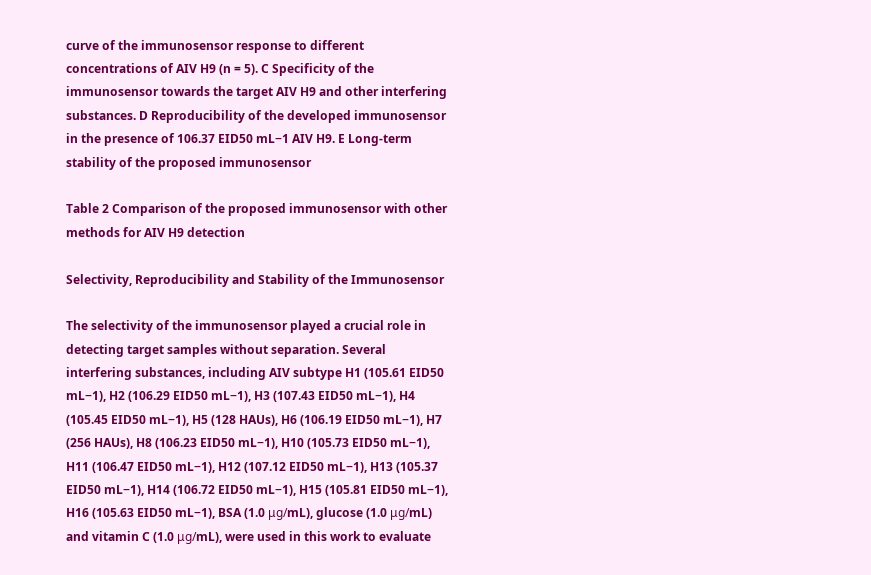curve of the immunosensor response to different concentrations of AIV H9 (n = 5). C Specificity of the immunosensor towards the target AIV H9 and other interfering substances. D Reproducibility of the developed immunosensor in the presence of 106.37 EID50 mL−1 AIV H9. E Long-term stability of the proposed immunosensor

Table 2 Comparison of the proposed immunosensor with other methods for AIV H9 detection

Selectivity, Reproducibility and Stability of the Immunosensor

The selectivity of the immunosensor played a crucial role in detecting target samples without separation. Several interfering substances, including AIV subtype H1 (105.61 EID50 mL−1), H2 (106.29 EID50 mL−1), H3 (107.43 EID50 mL−1), H4 (105.45 EID50 mL−1), H5 (128 HAUs), H6 (106.19 EID50 mL−1), H7 (256 HAUs), H8 (106.23 EID50 mL−1), H10 (105.73 EID50 mL−1), H11 (106.47 EID50 mL−1), H12 (107.12 EID50 mL−1), H13 (105.37 EID50 mL−1), H14 (106.72 EID50 mL−1), H15 (105.81 EID50 mL−1), H16 (105.63 EID50 mL−1), BSA (1.0 μg/mL), glucose (1.0 μg/mL) and vitamin C (1.0 μg/mL), were used in this work to evaluate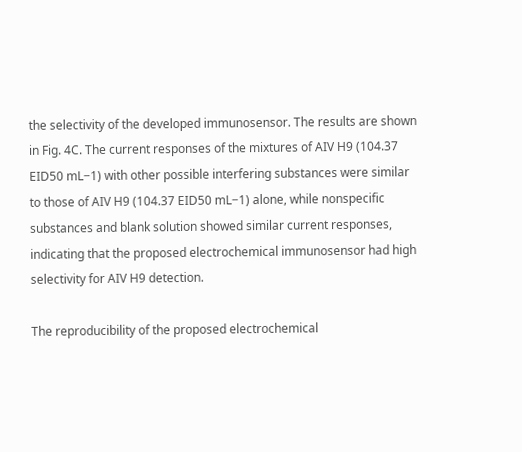the selectivity of the developed immunosensor. The results are shown in Fig. 4C. The current responses of the mixtures of AIV H9 (104.37 EID50 mL−1) with other possible interfering substances were similar to those of AIV H9 (104.37 EID50 mL−1) alone, while nonspecific substances and blank solution showed similar current responses, indicating that the proposed electrochemical immunosensor had high selectivity for AIV H9 detection.

The reproducibility of the proposed electrochemical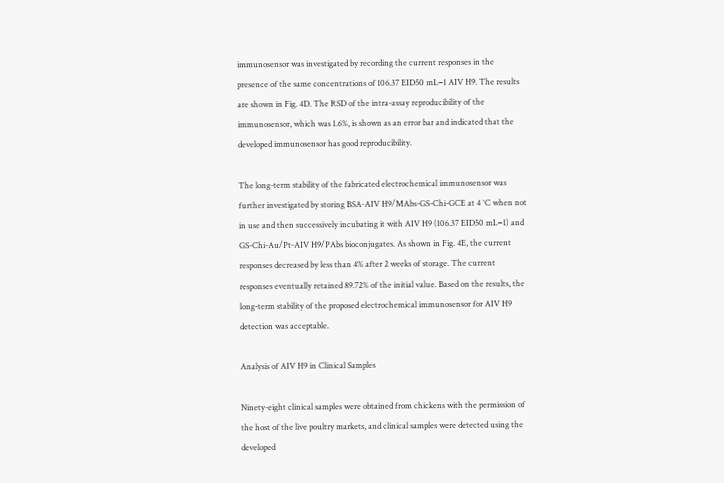immunosensor was investigated by recording the current responses in the presence of the same concentrations of 106.37 EID50 mL−1 AIV H9. The results are shown in Fig. 4D. The RSD of the intra-assay reproducibility of the immunosensor, which was 1.6%, is shown as an error bar and indicated that the developed immunosensor has good reproducibility.

The long-term stability of the fabricated electrochemical immunosensor was further investigated by storing BSA-AIV H9/MAbs-GS-Chi-GCE at 4 °C when not in use and then successively incubating it with AIV H9 (106.37 EID50 mL−1) and GS-Chi-Au/Pt-AIV H9/PAbs bioconjugates. As shown in Fig. 4E, the current responses decreased by less than 4% after 2 weeks of storage. The current responses eventually retained 89.72% of the initial value. Based on the results, the long-term stability of the proposed electrochemical immunosensor for AIV H9 detection was acceptable.

Analysis of AIV H9 in Clinical Samples

Ninety-eight clinical samples were obtained from chickens with the permission of the host of the live poultry markets, and clinical samples were detected using the developed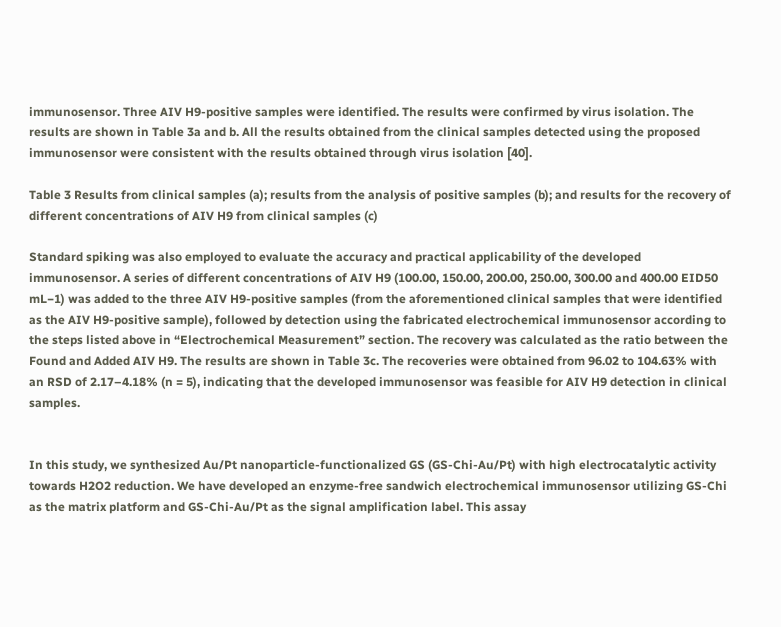immunosensor. Three AIV H9-positive samples were identified. The results were confirmed by virus isolation. The results are shown in Table 3a and b. All the results obtained from the clinical samples detected using the proposed immunosensor were consistent with the results obtained through virus isolation [40].

Table 3 Results from clinical samples (a); results from the analysis of positive samples (b); and results for the recovery of different concentrations of AIV H9 from clinical samples (c)

Standard spiking was also employed to evaluate the accuracy and practical applicability of the developed immunosensor. A series of different concentrations of AIV H9 (100.00, 150.00, 200.00, 250.00, 300.00 and 400.00 EID50 mL−1) was added to the three AIV H9-positive samples (from the aforementioned clinical samples that were identified as the AIV H9-positive sample), followed by detection using the fabricated electrochemical immunosensor according to the steps listed above in “Electrochemical Measurement” section. The recovery was calculated as the ratio between the Found and Added AIV H9. The results are shown in Table 3c. The recoveries were obtained from 96.02 to 104.63% with an RSD of 2.17–4.18% (n = 5), indicating that the developed immunosensor was feasible for AIV H9 detection in clinical samples.


In this study, we synthesized Au/Pt nanoparticle-functionalized GS (GS-Chi-Au/Pt) with high electrocatalytic activity towards H2O2 reduction. We have developed an enzyme-free sandwich electrochemical immunosensor utilizing GS-Chi as the matrix platform and GS-Chi-Au/Pt as the signal amplification label. This assay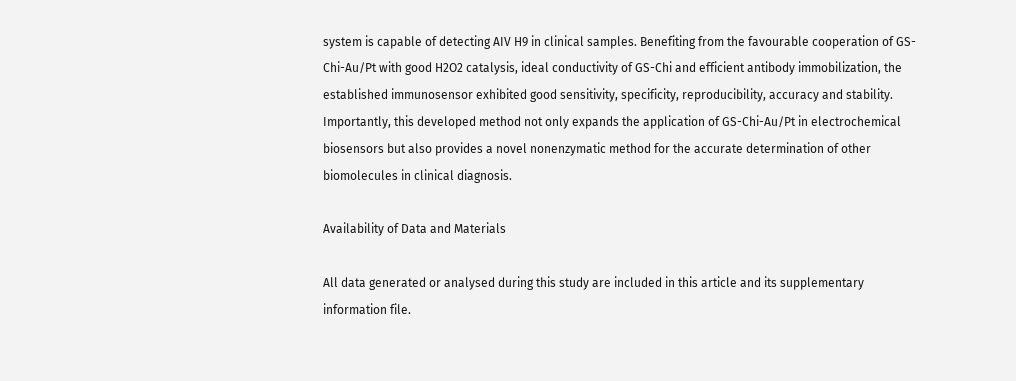system is capable of detecting AIV H9 in clinical samples. Benefiting from the favourable cooperation of GS-Chi-Au/Pt with good H2O2 catalysis, ideal conductivity of GS-Chi and efficient antibody immobilization, the established immunosensor exhibited good sensitivity, specificity, reproducibility, accuracy and stability. Importantly, this developed method not only expands the application of GS-Chi-Au/Pt in electrochemical biosensors but also provides a novel nonenzymatic method for the accurate determination of other biomolecules in clinical diagnosis.

Availability of Data and Materials

All data generated or analysed during this study are included in this article and its supplementary information file.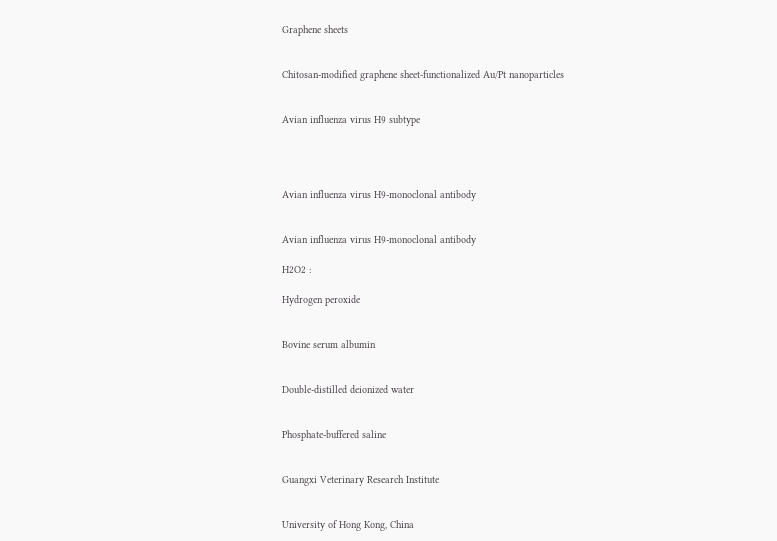Graphene sheets


Chitosan-modified graphene sheet-functionalized Au/Pt nanoparticles


Avian influenza virus H9 subtype




Avian influenza virus H9-monoclonal antibody


Avian influenza virus H9-monoclonal antibody

H2O2 :

Hydrogen peroxide


Bovine serum albumin


Double-distilled deionized water


Phosphate-buffered saline


Guangxi Veterinary Research Institute


University of Hong Kong, China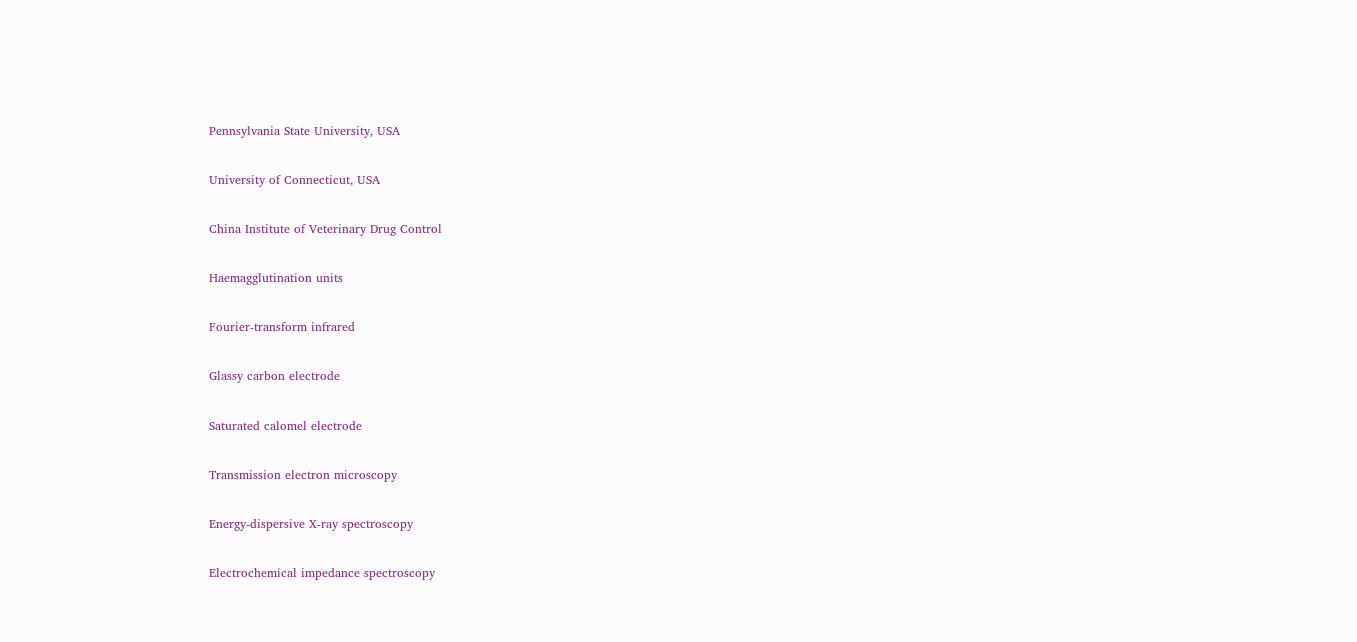Pennsylvania State University, USA


University of Connecticut, USA


China Institute of Veterinary Drug Control


Haemagglutination units


Fourier-transform infrared


Glassy carbon electrode


Saturated calomel electrode


Transmission electron microscopy


Energy-dispersive X-ray spectroscopy


Electrochemical impedance spectroscopy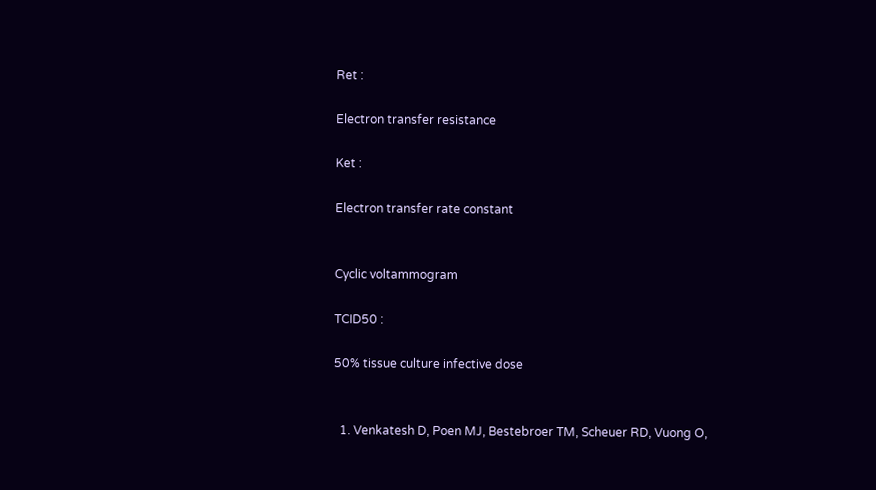Ret :

Electron transfer resistance

Ket :

Electron transfer rate constant


Cyclic voltammogram

TCID50 :

50% tissue culture infective dose


  1. Venkatesh D, Poen MJ, Bestebroer TM, Scheuer RD, Vuong O,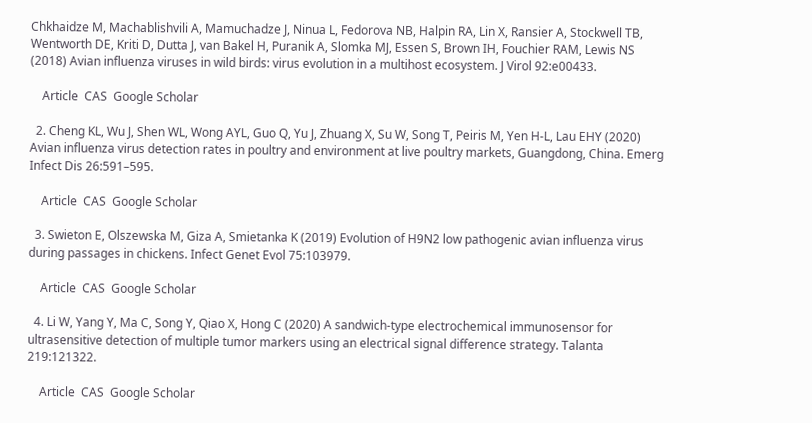Chkhaidze M, Machablishvili A, Mamuchadze J, Ninua L, Fedorova NB, Halpin RA, Lin X, Ransier A, Stockwell TB, Wentworth DE, Kriti D, Dutta J, van Bakel H, Puranik A, Slomka MJ, Essen S, Brown IH, Fouchier RAM, Lewis NS (2018) Avian influenza viruses in wild birds: virus evolution in a multihost ecosystem. J Virol 92:e00433.

    Article  CAS  Google Scholar

  2. Cheng KL, Wu J, Shen WL, Wong AYL, Guo Q, Yu J, Zhuang X, Su W, Song T, Peiris M, Yen H-L, Lau EHY (2020) Avian influenza virus detection rates in poultry and environment at live poultry markets, Guangdong, China. Emerg Infect Dis 26:591–595.

    Article  CAS  Google Scholar

  3. Swieton E, Olszewska M, Giza A, Smietanka K (2019) Evolution of H9N2 low pathogenic avian influenza virus during passages in chickens. Infect Genet Evol 75:103979.

    Article  CAS  Google Scholar

  4. Li W, Yang Y, Ma C, Song Y, Qiao X, Hong C (2020) A sandwich-type electrochemical immunosensor for ultrasensitive detection of multiple tumor markers using an electrical signal difference strategy. Talanta 219:121322.

    Article  CAS  Google Scholar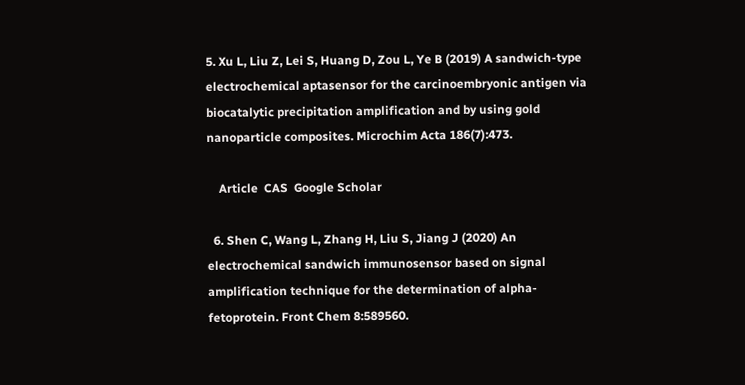5. Xu L, Liu Z, Lei S, Huang D, Zou L, Ye B (2019) A sandwich-type electrochemical aptasensor for the carcinoembryonic antigen via biocatalytic precipitation amplification and by using gold nanoparticle composites. Microchim Acta 186(7):473.

    Article  CAS  Google Scholar

  6. Shen C, Wang L, Zhang H, Liu S, Jiang J (2020) An electrochemical sandwich immunosensor based on signal amplification technique for the determination of alpha-fetoprotein. Front Chem 8:589560.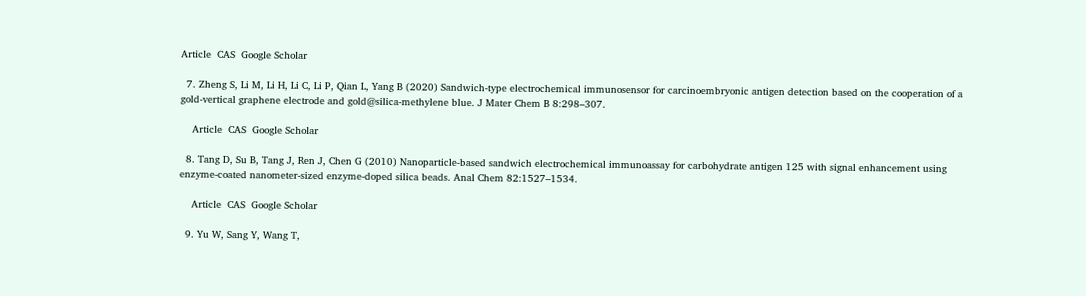Article  CAS  Google Scholar

  7. Zheng S, Li M, Li H, Li C, Li P, Qian L, Yang B (2020) Sandwich-type electrochemical immunosensor for carcinoembryonic antigen detection based on the cooperation of a gold-vertical graphene electrode and gold@silica-methylene blue. J Mater Chem B 8:298–307.

    Article  CAS  Google Scholar

  8. Tang D, Su B, Tang J, Ren J, Chen G (2010) Nanoparticle-based sandwich electrochemical immunoassay for carbohydrate antigen 125 with signal enhancement using enzyme-coated nanometer-sized enzyme-doped silica beads. Anal Chem 82:1527–1534.

    Article  CAS  Google Scholar

  9. Yu W, Sang Y, Wang T,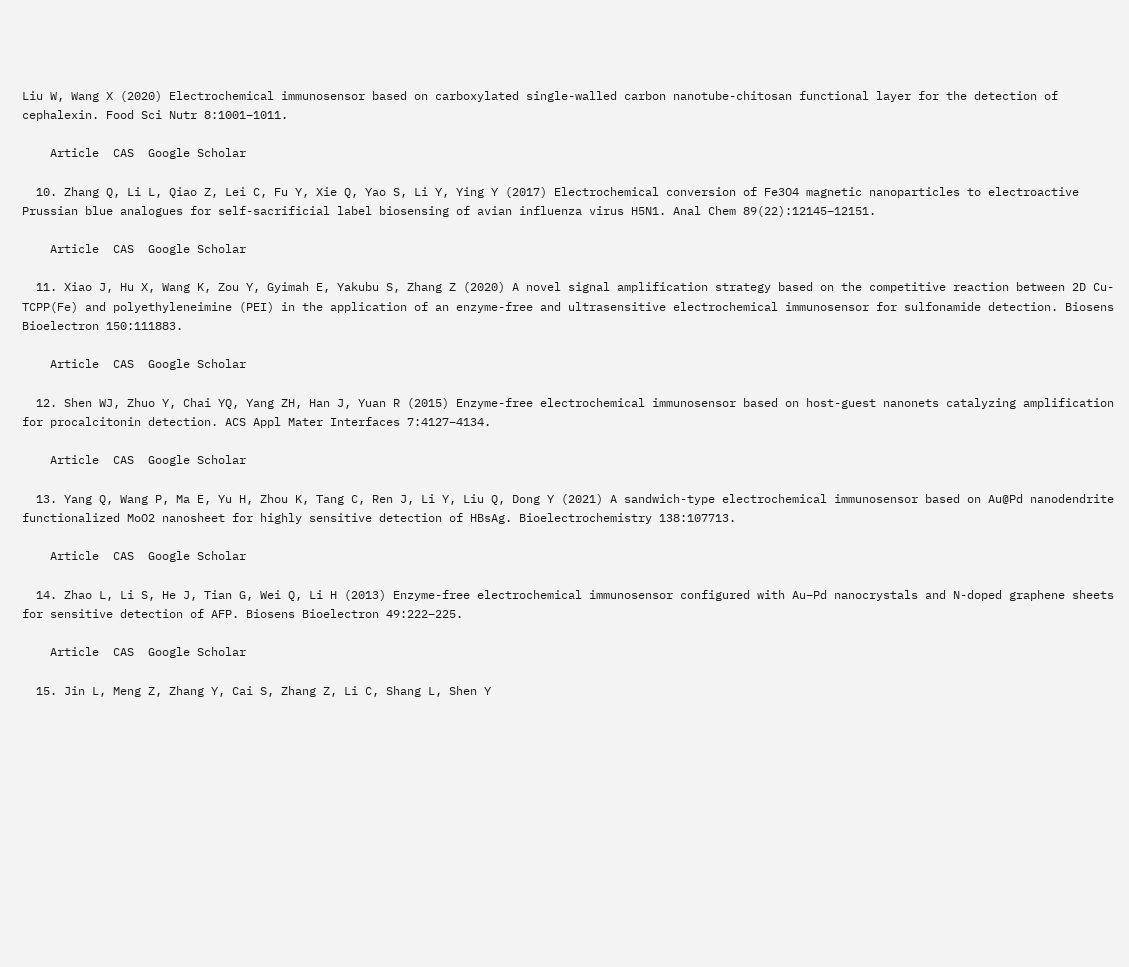Liu W, Wang X (2020) Electrochemical immunosensor based on carboxylated single-walled carbon nanotube-chitosan functional layer for the detection of cephalexin. Food Sci Nutr 8:1001–1011.

    Article  CAS  Google Scholar

  10. Zhang Q, Li L, Qiao Z, Lei C, Fu Y, Xie Q, Yao S, Li Y, Ying Y (2017) Electrochemical conversion of Fe3O4 magnetic nanoparticles to electroactive Prussian blue analogues for self-sacrificial label biosensing of avian influenza virus H5N1. Anal Chem 89(22):12145–12151.

    Article  CAS  Google Scholar

  11. Xiao J, Hu X, Wang K, Zou Y, Gyimah E, Yakubu S, Zhang Z (2020) A novel signal amplification strategy based on the competitive reaction between 2D Cu-TCPP(Fe) and polyethyleneimine (PEI) in the application of an enzyme-free and ultrasensitive electrochemical immunosensor for sulfonamide detection. Biosens Bioelectron 150:111883.

    Article  CAS  Google Scholar

  12. Shen WJ, Zhuo Y, Chai YQ, Yang ZH, Han J, Yuan R (2015) Enzyme-free electrochemical immunosensor based on host-guest nanonets catalyzing amplification for procalcitonin detection. ACS Appl Mater Interfaces 7:4127–4134.

    Article  CAS  Google Scholar

  13. Yang Q, Wang P, Ma E, Yu H, Zhou K, Tang C, Ren J, Li Y, Liu Q, Dong Y (2021) A sandwich-type electrochemical immunosensor based on Au@Pd nanodendrite functionalized MoO2 nanosheet for highly sensitive detection of HBsAg. Bioelectrochemistry 138:107713.

    Article  CAS  Google Scholar

  14. Zhao L, Li S, He J, Tian G, Wei Q, Li H (2013) Enzyme-free electrochemical immunosensor configured with Au–Pd nanocrystals and N-doped graphene sheets for sensitive detection of AFP. Biosens Bioelectron 49:222–225.

    Article  CAS  Google Scholar

  15. Jin L, Meng Z, Zhang Y, Cai S, Zhang Z, Li C, Shang L, Shen Y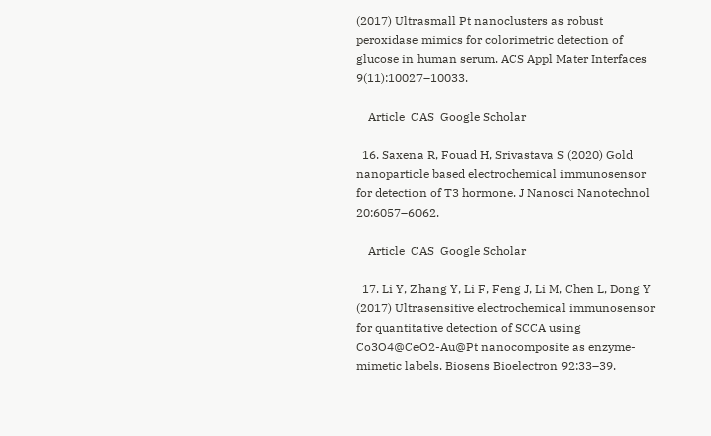(2017) Ultrasmall Pt nanoclusters as robust peroxidase mimics for colorimetric detection of glucose in human serum. ACS Appl Mater Interfaces 9(11):10027–10033.

    Article  CAS  Google Scholar

  16. Saxena R, Fouad H, Srivastava S (2020) Gold nanoparticle based electrochemical immunosensor for detection of T3 hormone. J Nanosci Nanotechnol 20:6057–6062.

    Article  CAS  Google Scholar

  17. Li Y, Zhang Y, Li F, Feng J, Li M, Chen L, Dong Y (2017) Ultrasensitive electrochemical immunosensor for quantitative detection of SCCA using Co3O4@CeO2-Au@Pt nanocomposite as enzyme-mimetic labels. Biosens Bioelectron 92:33–39.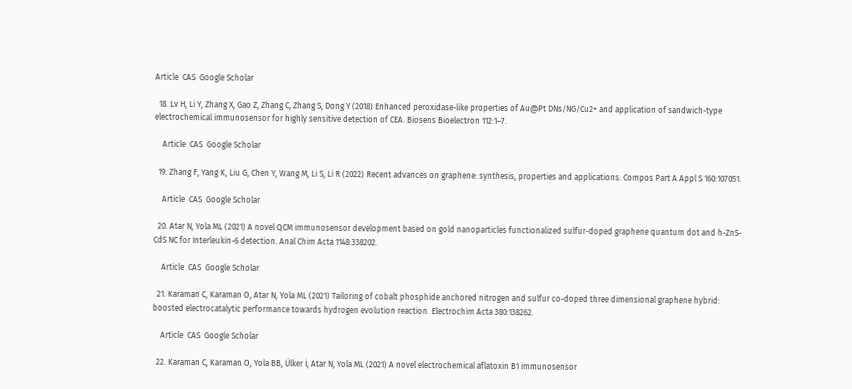Article  CAS  Google Scholar

  18. Lv H, Li Y, Zhang X, Gao Z, Zhang C, Zhang S, Dong Y (2018) Enhanced peroxidase-like properties of Au@Pt DNs/NG/Cu2+ and application of sandwich-type electrochemical immunosensor for highly sensitive detection of CEA. Biosens Bioelectron 112:1–7.

    Article  CAS  Google Scholar

  19. Zhang F, Yang K, Liu G, Chen Y, Wang M, Li S, Li R (2022) Recent advances on graphene: synthesis, properties and applications. Compos Part A Appl S 160:107051.

    Article  CAS  Google Scholar

  20. Atar N, Yola ML (2021) A novel QCM immunosensor development based on gold nanoparticles functionalized sulfur-doped graphene quantum dot and h-ZnS-CdS NC for Interleukin-6 detection. Anal Chim Acta 1148:338202.

    Article  CAS  Google Scholar

  21. Karaman C, Karaman O, Atar N, Yola ML (2021) Tailoring of cobalt phosphide anchored nitrogen and sulfur co-doped three dimensional graphene hybrid: boosted electrocatalytic performance towards hydrogen evolution reaction. Electrochim Acta 380:138262.

    Article  CAS  Google Scholar

  22. Karaman C, Karaman O, Yola BB, Ülker İ, Atar N, Yola ML (2021) A novel electrochemical aflatoxin B1 immunosensor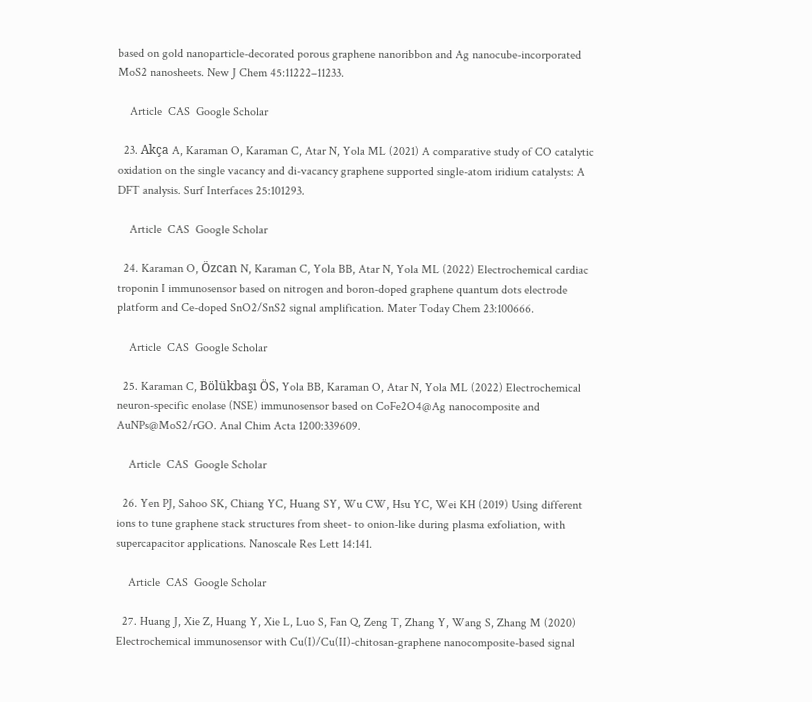based on gold nanoparticle-decorated porous graphene nanoribbon and Ag nanocube-incorporated MoS2 nanosheets. New J Chem 45:11222–11233.

    Article  CAS  Google Scholar

  23. Akça A, Karaman O, Karaman C, Atar N, Yola ML (2021) A comparative study of CO catalytic oxidation on the single vacancy and di-vacancy graphene supported single-atom iridium catalysts: A DFT analysis. Surf Interfaces 25:101293.

    Article  CAS  Google Scholar

  24. Karaman O, Özcan N, Karaman C, Yola BB, Atar N, Yola ML (2022) Electrochemical cardiac troponin I immunosensor based on nitrogen and boron-doped graphene quantum dots electrode platform and Ce-doped SnO2/SnS2 signal amplification. Mater Today Chem 23:100666.

    Article  CAS  Google Scholar

  25. Karaman C, Bölükbaşı ÖS, Yola BB, Karaman O, Atar N, Yola ML (2022) Electrochemical neuron-specific enolase (NSE) immunosensor based on CoFe2O4@Ag nanocomposite and AuNPs@MoS2/rGO. Anal Chim Acta 1200:339609.

    Article  CAS  Google Scholar

  26. Yen PJ, Sahoo SK, Chiang YC, Huang SY, Wu CW, Hsu YC, Wei KH (2019) Using different ions to tune graphene stack structures from sheet- to onion-like during plasma exfoliation, with supercapacitor applications. Nanoscale Res Lett 14:141.

    Article  CAS  Google Scholar

  27. Huang J, Xie Z, Huang Y, Xie L, Luo S, Fan Q, Zeng T, Zhang Y, Wang S, Zhang M (2020) Electrochemical immunosensor with Cu(I)/Cu(II)-chitosan-graphene nanocomposite-based signal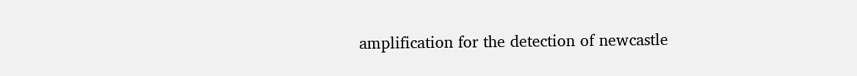amplification for the detection of newcastle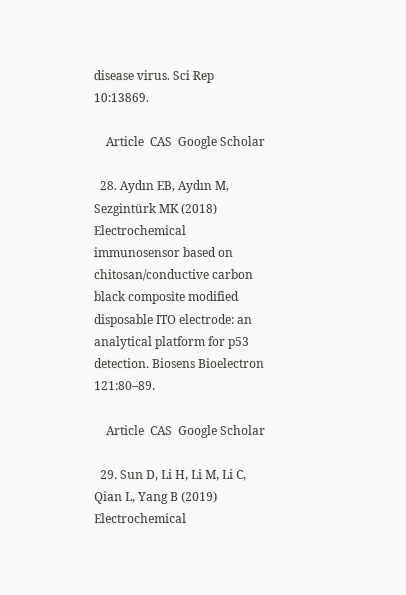disease virus. Sci Rep 10:13869.

    Article  CAS  Google Scholar

  28. Aydın EB, Aydın M, Sezgintürk MK (2018) Electrochemical immunosensor based on chitosan/conductive carbon black composite modified disposable ITO electrode: an analytical platform for p53 detection. Biosens Bioelectron 121:80–89.

    Article  CAS  Google Scholar

  29. Sun D, Li H, Li M, Li C, Qian L, Yang B (2019) Electrochemical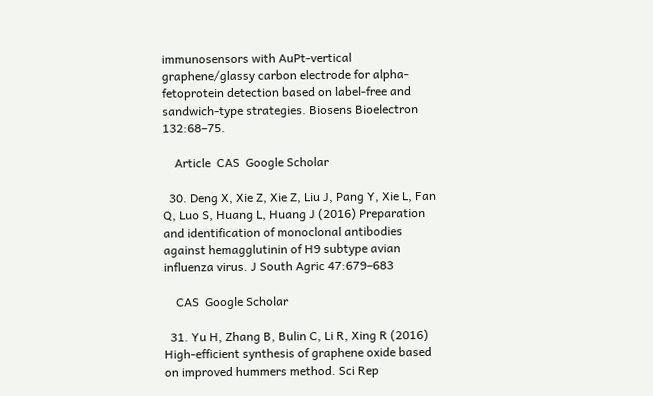immunosensors with AuPt-vertical graphene/glassy carbon electrode for alpha-fetoprotein detection based on label-free and sandwich-type strategies. Biosens Bioelectron 132:68–75.

    Article  CAS  Google Scholar

  30. Deng X, Xie Z, Xie Z, Liu J, Pang Y, Xie L, Fan Q, Luo S, Huang L, Huang J (2016) Preparation and identification of monoclonal antibodies against hemagglutinin of H9 subtype avian influenza virus. J South Agric 47:679–683

    CAS  Google Scholar

  31. Yu H, Zhang B, Bulin C, Li R, Xing R (2016) High-efficient synthesis of graphene oxide based on improved hummers method. Sci Rep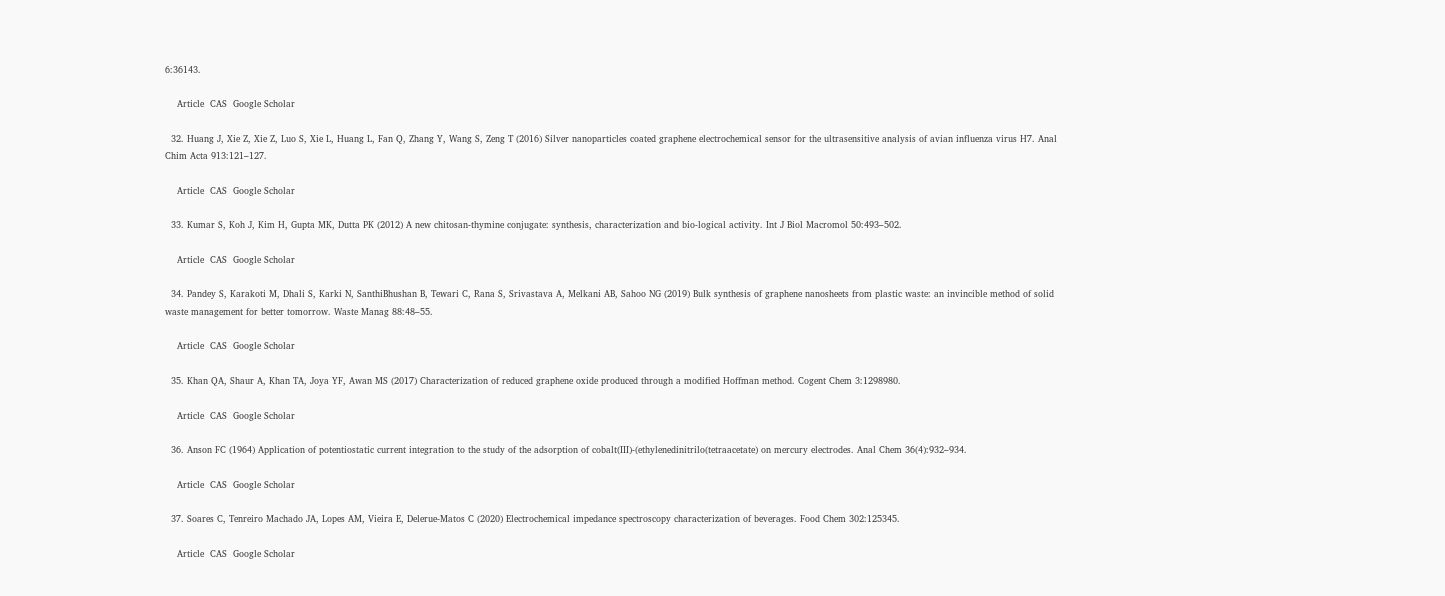6:36143.

    Article  CAS  Google Scholar

  32. Huang J, Xie Z, Xie Z, Luo S, Xie L, Huang L, Fan Q, Zhang Y, Wang S, Zeng T (2016) Silver nanoparticles coated graphene electrochemical sensor for the ultrasensitive analysis of avian influenza virus H7. Anal Chim Acta 913:121–127.

    Article  CAS  Google Scholar

  33. Kumar S, Koh J, Kim H, Gupta MK, Dutta PK (2012) A new chitosan-thymine conjugate: synthesis, characterization and bio-logical activity. Int J Biol Macromol 50:493–502.

    Article  CAS  Google Scholar

  34. Pandey S, Karakoti M, Dhali S, Karki N, SanthiBhushan B, Tewari C, Rana S, Srivastava A, Melkani AB, Sahoo NG (2019) Bulk synthesis of graphene nanosheets from plastic waste: an invincible method of solid waste management for better tomorrow. Waste Manag 88:48–55.

    Article  CAS  Google Scholar

  35. Khan QA, Shaur A, Khan TA, Joya YF, Awan MS (2017) Characterization of reduced graphene oxide produced through a modified Hoffman method. Cogent Chem 3:1298980.

    Article  CAS  Google Scholar

  36. Anson FC (1964) Application of potentiostatic current integration to the study of the adsorption of cobalt(III)-(ethylenedinitrilo(tetraacetate) on mercury electrodes. Anal Chem 36(4):932–934.

    Article  CAS  Google Scholar

  37. Soares C, Tenreiro Machado JA, Lopes AM, Vieira E, Delerue-Matos C (2020) Electrochemical impedance spectroscopy characterization of beverages. Food Chem 302:125345.

    Article  CAS  Google Scholar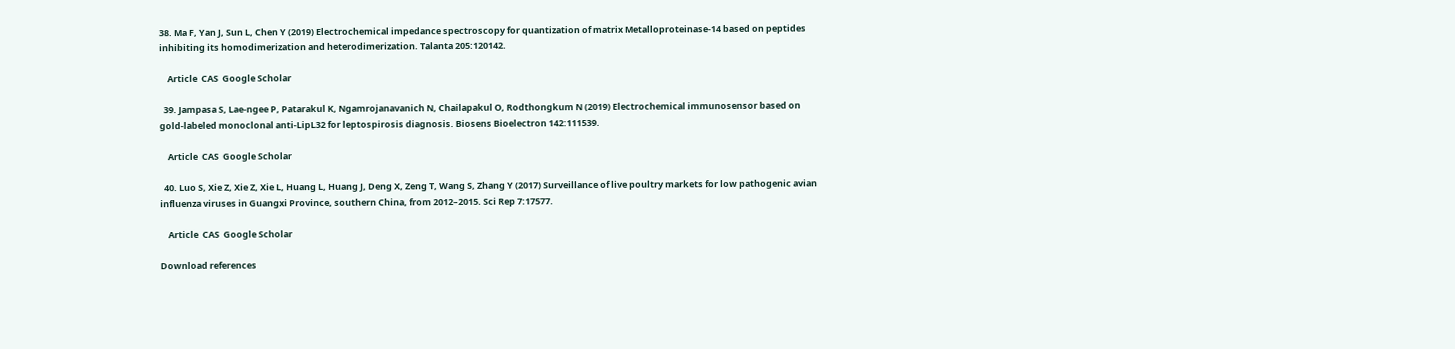38. Ma F, Yan J, Sun L, Chen Y (2019) Electrochemical impedance spectroscopy for quantization of matrix Metalloproteinase-14 based on peptides inhibiting its homodimerization and heterodimerization. Talanta 205:120142.

    Article  CAS  Google Scholar

  39. Jampasa S, Lae-ngee P, Patarakul K, Ngamrojanavanich N, Chailapakul O, Rodthongkum N (2019) Electrochemical immunosensor based on gold-labeled monoclonal anti-LipL32 for leptospirosis diagnosis. Biosens Bioelectron 142:111539.

    Article  CAS  Google Scholar

  40. Luo S, Xie Z, Xie Z, Xie L, Huang L, Huang J, Deng X, Zeng T, Wang S, Zhang Y (2017) Surveillance of live poultry markets for low pathogenic avian influenza viruses in Guangxi Province, southern China, from 2012–2015. Sci Rep 7:17577.

    Article  CAS  Google Scholar

Download references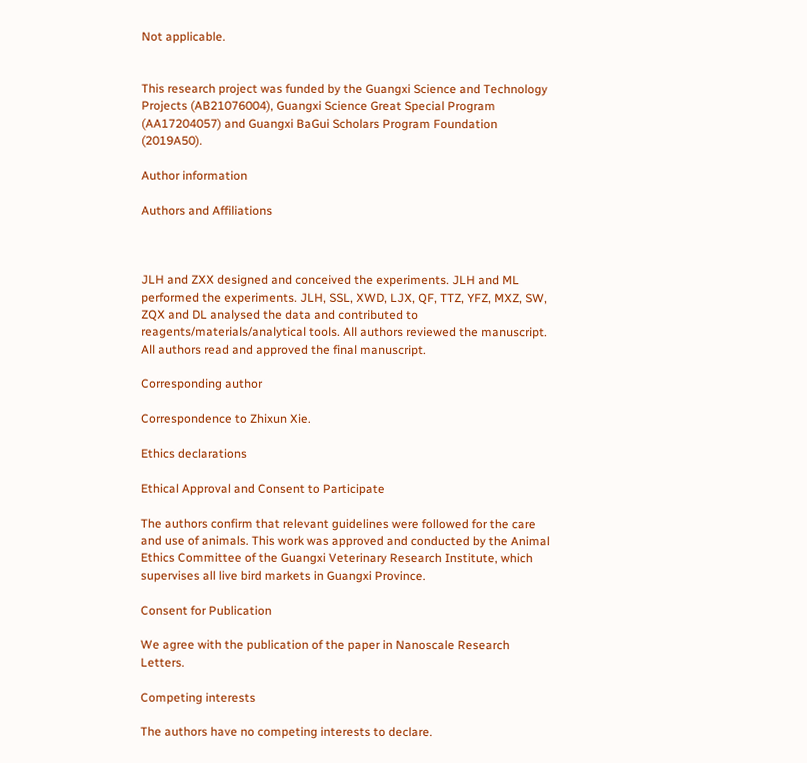Not applicable.


This research project was funded by the Guangxi Science and Technology Projects (AB21076004), Guangxi Science Great Special Program (AA17204057) and Guangxi BaGui Scholars Program Foundation (2019A50).

Author information

Authors and Affiliations



JLH and ZXX designed and conceived the experiments. JLH and ML performed the experiments. JLH, SSL, XWD, LJX, QF, TTZ, YFZ, MXZ, SW, ZQX and DL analysed the data and contributed to reagents/materials/analytical tools. All authors reviewed the manuscript. All authors read and approved the final manuscript.

Corresponding author

Correspondence to Zhixun Xie.

Ethics declarations

Ethical Approval and Consent to Participate

The authors confirm that relevant guidelines were followed for the care and use of animals. This work was approved and conducted by the Animal Ethics Committee of the Guangxi Veterinary Research Institute, which supervises all live bird markets in Guangxi Province.

Consent for Publication

We agree with the publication of the paper in Nanoscale Research Letters.

Competing interests

The authors have no competing interests to declare.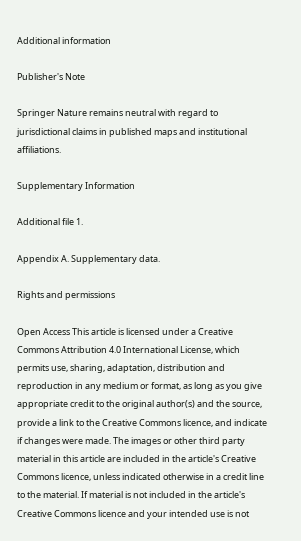Additional information

Publisher's Note

Springer Nature remains neutral with regard to jurisdictional claims in published maps and institutional affiliations.

Supplementary Information

Additional file 1.

Appendix A. Supplementary data.

Rights and permissions

Open Access This article is licensed under a Creative Commons Attribution 4.0 International License, which permits use, sharing, adaptation, distribution and reproduction in any medium or format, as long as you give appropriate credit to the original author(s) and the source, provide a link to the Creative Commons licence, and indicate if changes were made. The images or other third party material in this article are included in the article's Creative Commons licence, unless indicated otherwise in a credit line to the material. If material is not included in the article's Creative Commons licence and your intended use is not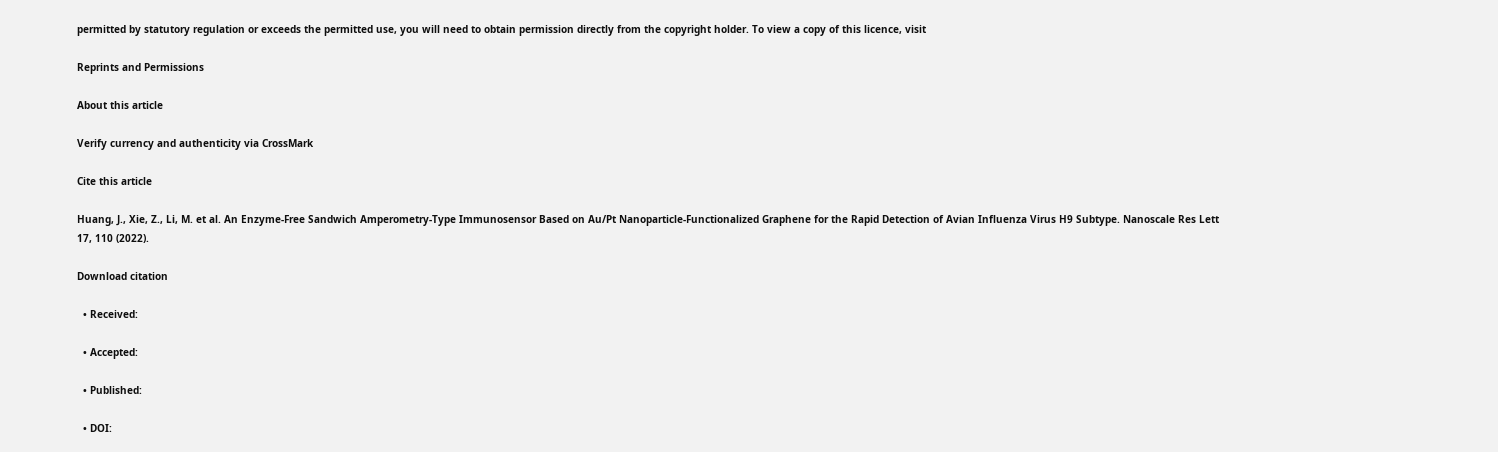permitted by statutory regulation or exceeds the permitted use, you will need to obtain permission directly from the copyright holder. To view a copy of this licence, visit

Reprints and Permissions

About this article

Verify currency and authenticity via CrossMark

Cite this article

Huang, J., Xie, Z., Li, M. et al. An Enzyme-Free Sandwich Amperometry-Type Immunosensor Based on Au/Pt Nanoparticle-Functionalized Graphene for the Rapid Detection of Avian Influenza Virus H9 Subtype. Nanoscale Res Lett 17, 110 (2022).

Download citation

  • Received:

  • Accepted:

  • Published:

  • DOI: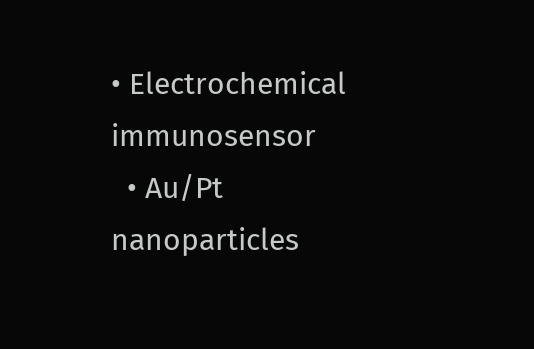• Electrochemical immunosensor
  • Au/Pt nanoparticles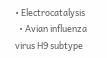• Electrocatalysis
  • Avian influenza virus H9 subtype